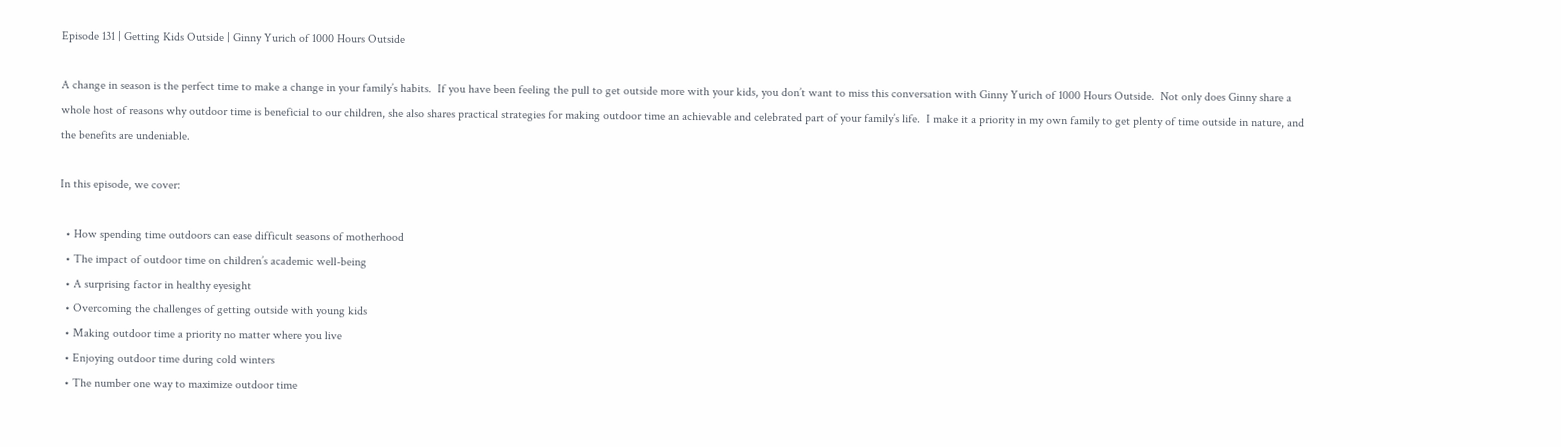Episode 131 | Getting Kids Outside | Ginny Yurich of 1000 Hours Outside

A change in season is the perfect time to make a change in your family’s habits.  If you have been feeling the pull to get outside more with your kids, you don’t want to miss this conversation with Ginny Yurich of 1000 Hours Outside.  Not only does Ginny share a whole host of reasons why outdoor time is beneficial to our children, she also shares practical strategies for making outdoor time an achievable and celebrated part of your family’s life.  I make it a priority in my own family to get plenty of time outside in nature, and the benefits are undeniable.

In this episode, we cover:

  • How spending time outdoors can ease difficult seasons of motherhood
  • The impact of outdoor time on children’s academic well-being
  • A surprising factor in healthy eyesight
  • Overcoming the challenges of getting outside with young kids
  • Making outdoor time a priority no matter where you live
  • Enjoying outdoor time during cold winters
  • The number one way to maximize outdoor time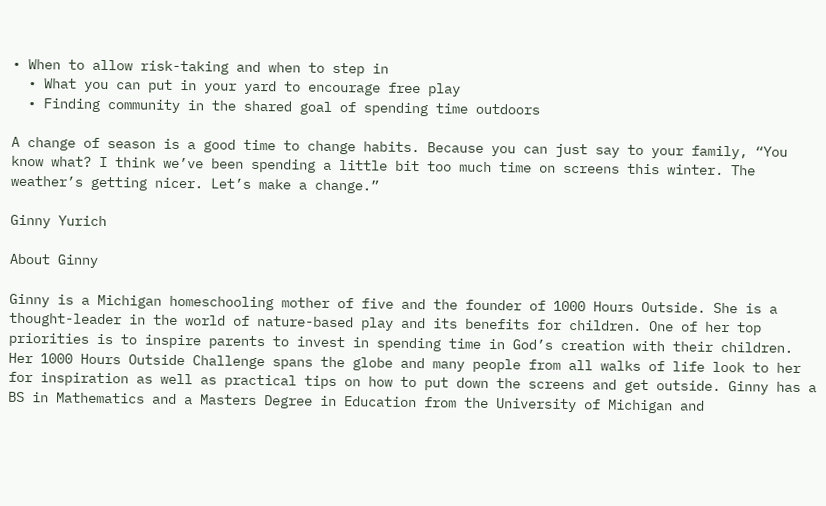• When to allow risk-taking and when to step in
  • What you can put in your yard to encourage free play
  • Finding community in the shared goal of spending time outdoors

A change of season is a good time to change habits. Because you can just say to your family, “You know what? I think we’ve been spending a little bit too much time on screens this winter. The weather’s getting nicer. Let’s make a change.”

Ginny Yurich

About Ginny

Ginny is a Michigan homeschooling mother of five and the founder of 1000 Hours Outside. She is a thought-leader in the world of nature-based play and its benefits for children. One of her top priorities is to inspire parents to invest in spending time in God’s creation with their children. Her 1000 Hours Outside Challenge spans the globe and many people from all walks of life look to her for inspiration as well as practical tips on how to put down the screens and get outside. Ginny has a BS in Mathematics and a Masters Degree in Education from the University of Michigan and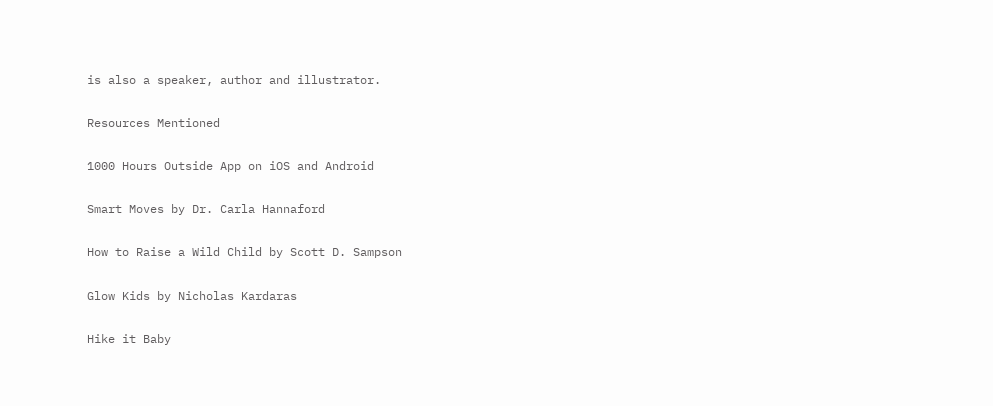is also a speaker, author and illustrator.

Resources Mentioned

1000 Hours Outside App on iOS and Android

Smart Moves by Dr. Carla Hannaford

How to Raise a Wild Child by Scott D. Sampson

Glow Kids by Nicholas Kardaras

Hike it Baby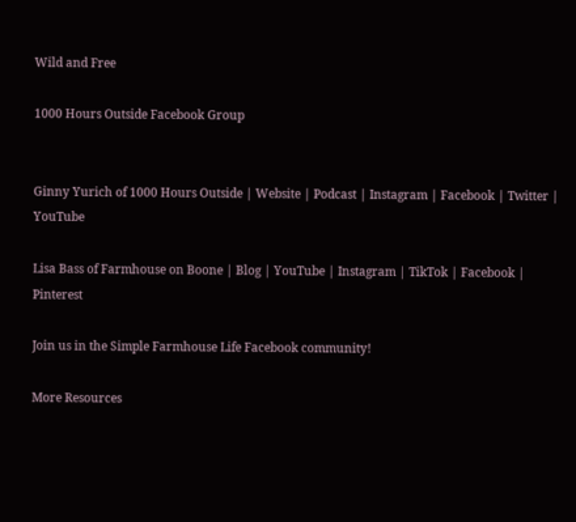Wild and Free

1000 Hours Outside Facebook Group


Ginny Yurich of 1000 Hours Outside | Website | Podcast | Instagram | Facebook | Twitter | YouTube

Lisa Bass of Farmhouse on Boone | Blog | YouTube | Instagram | TikTok | Facebook | Pinterest

Join us in the Simple Farmhouse Life Facebook community!

More Resources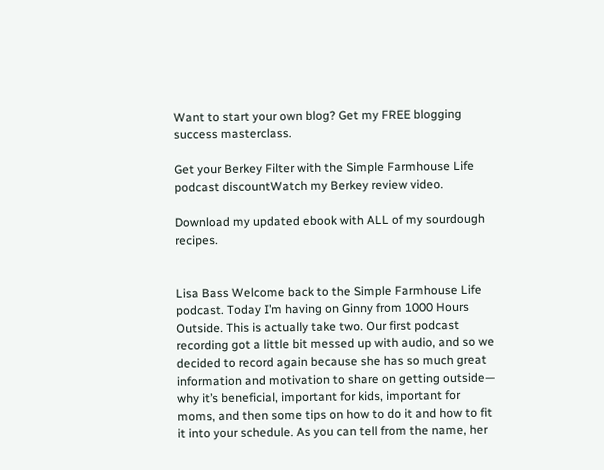Want to start your own blog? Get my FREE blogging success masterclass.

Get your Berkey Filter with the Simple Farmhouse Life podcast discountWatch my Berkey review video.

Download my updated ebook with ALL of my sourdough recipes.


Lisa Bass Welcome back to the Simple Farmhouse Life podcast. Today I’m having on Ginny from 1000 Hours Outside. This is actually take two. Our first podcast recording got a little bit messed up with audio, and so we decided to record again because she has so much great information and motivation to share on getting outside— why it’s beneficial, important for kids, important for moms, and then some tips on how to do it and how to fit it into your schedule. As you can tell from the name, her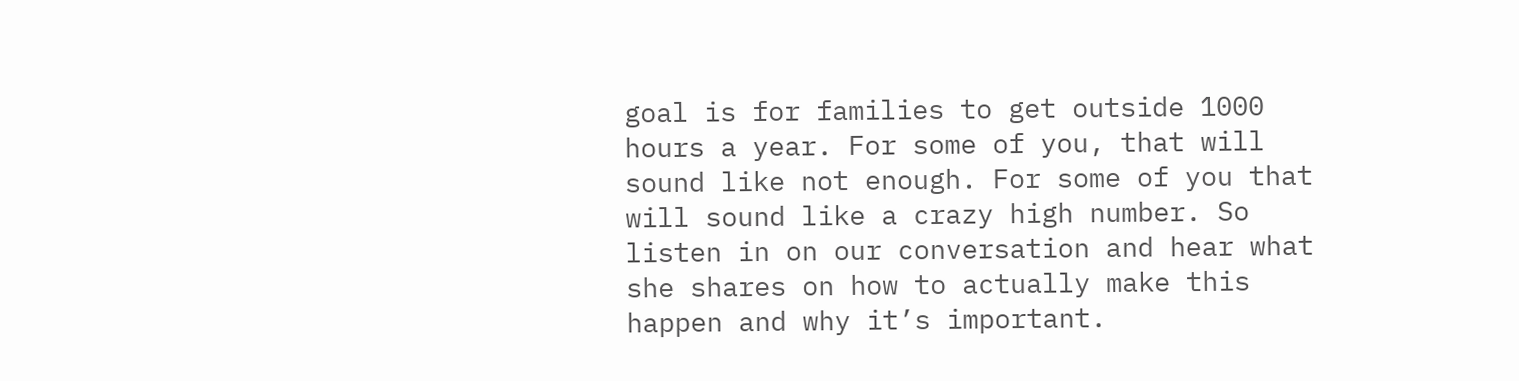goal is for families to get outside 1000 hours a year. For some of you, that will sound like not enough. For some of you that will sound like a crazy high number. So listen in on our conversation and hear what she shares on how to actually make this happen and why it’s important.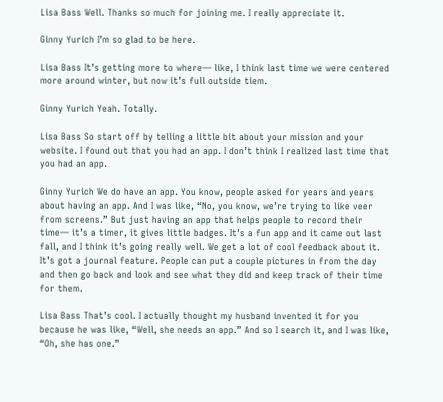Lisa Bass Well. Thanks so much for joining me. I really appreciate it.

Ginny Yurich I’m so glad to be here.

Lisa Bass It’s getting more to where— like, I think last time we were centered more around winter, but now it’s full outside tiem.

Ginny Yurich Yeah. Totally.

Lisa Bass So start off by telling a little bit about your mission and your website. I found out that you had an app. I don’t think I realized last time that you had an app.

Ginny Yurich We do have an app. You know, people asked for years and years about having an app. And I was like, “No, you know, we’re trying to like veer from screens.” But just having an app that helps people to record their time— it’s a timer, it gives little badges. It’s a fun app and it came out last fall, and I think it’s going really well. We get a lot of cool feedback about it. It’s got a journal feature. People can put a couple pictures in from the day and then go back and look and see what they did and keep track of their time for them.

Lisa Bass That’s cool. I actually thought my husband invented it for you because he was like, “Well, she needs an app.” And so I search it, and I was like, “Oh, she has one.”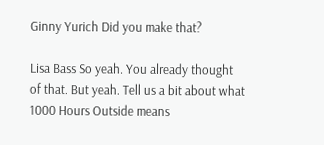Ginny Yurich Did you make that?

Lisa Bass So yeah. You already thought of that. But yeah. Tell us a bit about what 1000 Hours Outside means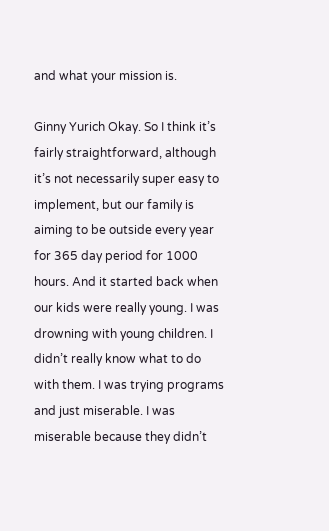and what your mission is.

Ginny Yurich Okay. So I think it’s fairly straightforward, although it’s not necessarily super easy to implement, but our family is aiming to be outside every year for 365 day period for 1000 hours. And it started back when our kids were really young. I was drowning with young children. I didn’t really know what to do with them. I was trying programs and just miserable. I was miserable because they didn’t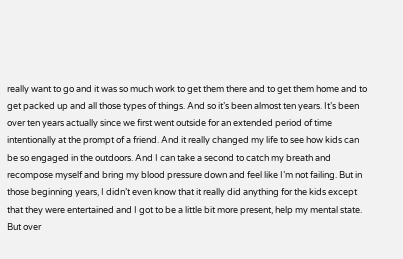really want to go and it was so much work to get them there and to get them home and to get packed up and all those types of things. And so it’s been almost ten years. It’s been over ten years actually since we first went outside for an extended period of time intentionally at the prompt of a friend. And it really changed my life to see how kids can be so engaged in the outdoors. And I can take a second to catch my breath and recompose myself and bring my blood pressure down and feel like I’m not failing. But in those beginning years, I didn’t even know that it really did anything for the kids except that they were entertained and I got to be a little bit more present, help my mental state. But over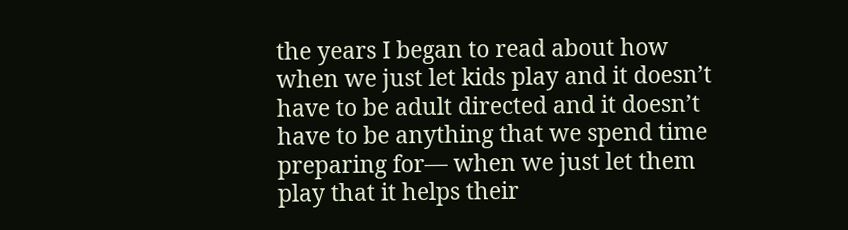the years I began to read about how when we just let kids play and it doesn’t have to be adult directed and it doesn’t have to be anything that we spend time preparing for— when we just let them play that it helps their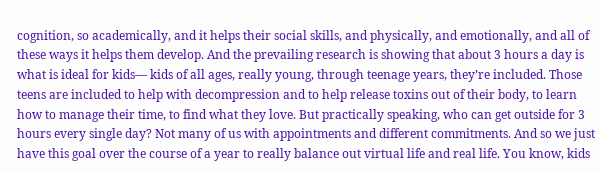cognition, so academically, and it helps their social skills, and physically, and emotionally, and all of these ways it helps them develop. And the prevailing research is showing that about 3 hours a day is what is ideal for kids— kids of all ages, really young, through teenage years, they’re included. Those teens are included to help with decompression and to help release toxins out of their body, to learn how to manage their time, to find what they love. But practically speaking, who can get outside for 3 hours every single day? Not many of us with appointments and different commitments. And so we just have this goal over the course of a year to really balance out virtual life and real life. You know, kids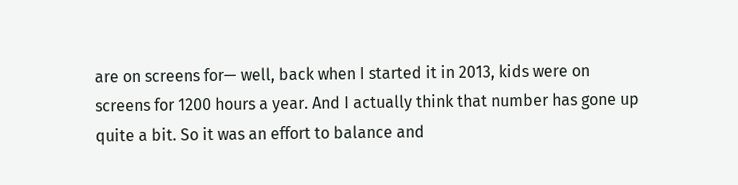are on screens for— well, back when I started it in 2013, kids were on screens for 1200 hours a year. And I actually think that number has gone up quite a bit. So it was an effort to balance and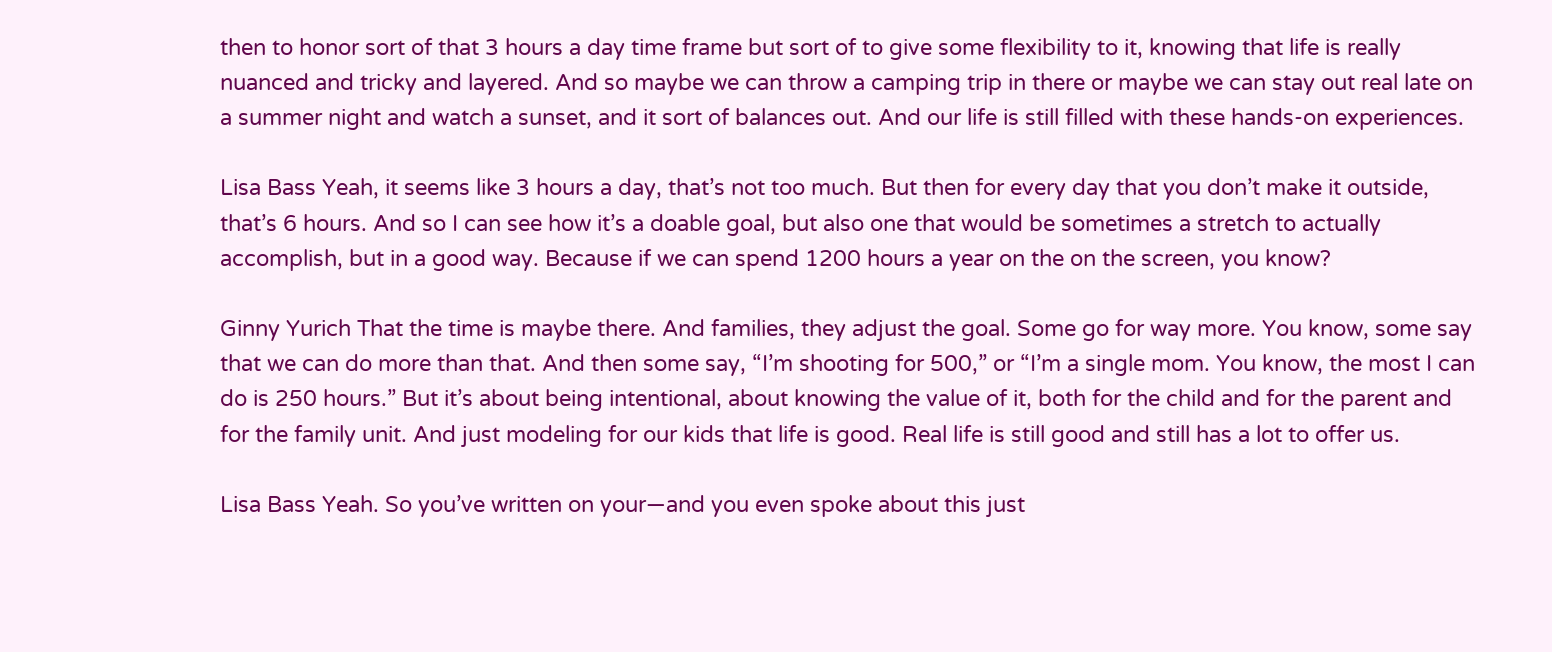then to honor sort of that 3 hours a day time frame but sort of to give some flexibility to it, knowing that life is really nuanced and tricky and layered. And so maybe we can throw a camping trip in there or maybe we can stay out real late on a summer night and watch a sunset, and it sort of balances out. And our life is still filled with these hands-on experiences.

Lisa Bass Yeah, it seems like 3 hours a day, that’s not too much. But then for every day that you don’t make it outside, that’s 6 hours. And so I can see how it’s a doable goal, but also one that would be sometimes a stretch to actually accomplish, but in a good way. Because if we can spend 1200 hours a year on the on the screen, you know?

Ginny Yurich That the time is maybe there. And families, they adjust the goal. Some go for way more. You know, some say that we can do more than that. And then some say, “I’m shooting for 500,” or “I’m a single mom. You know, the most I can do is 250 hours.” But it’s about being intentional, about knowing the value of it, both for the child and for the parent and for the family unit. And just modeling for our kids that life is good. Real life is still good and still has a lot to offer us.

Lisa Bass Yeah. So you’ve written on your—and you even spoke about this just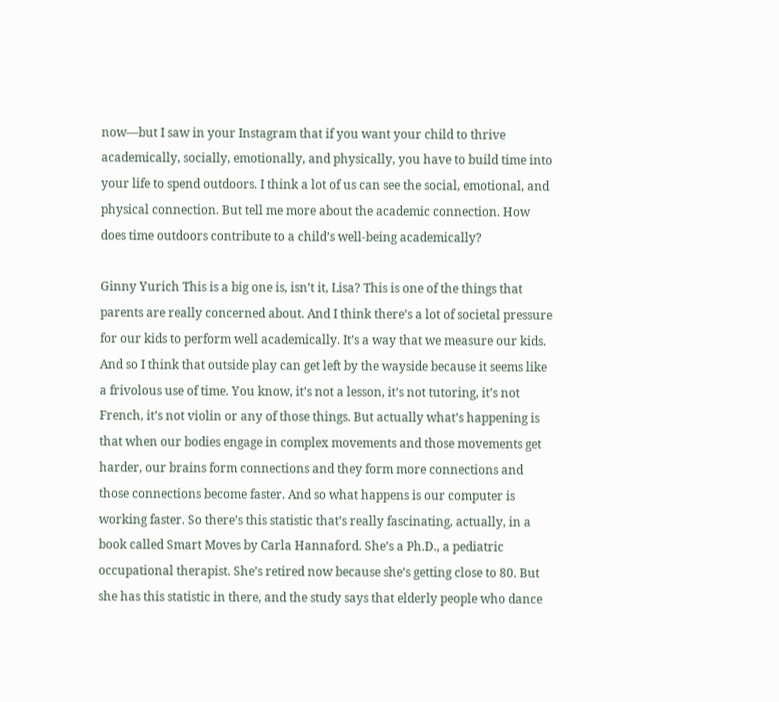now—but I saw in your Instagram that if you want your child to thrive academically, socially, emotionally, and physically, you have to build time into your life to spend outdoors. I think a lot of us can see the social, emotional, and physical connection. But tell me more about the academic connection. How does time outdoors contribute to a child’s well-being academically?

Ginny Yurich This is a big one is, isn’t it, Lisa? This is one of the things that parents are really concerned about. And I think there’s a lot of societal pressure for our kids to perform well academically. It’s a way that we measure our kids. And so I think that outside play can get left by the wayside because it seems like a frivolous use of time. You know, it’s not a lesson, it’s not tutoring, it’s not French, it’s not violin or any of those things. But actually what’s happening is that when our bodies engage in complex movements and those movements get harder, our brains form connections and they form more connections and those connections become faster. And so what happens is our computer is working faster. So there’s this statistic that’s really fascinating, actually, in a book called Smart Moves by Carla Hannaford. She’s a Ph.D., a pediatric occupational therapist. She’s retired now because she’s getting close to 80. But she has this statistic in there, and the study says that elderly people who dance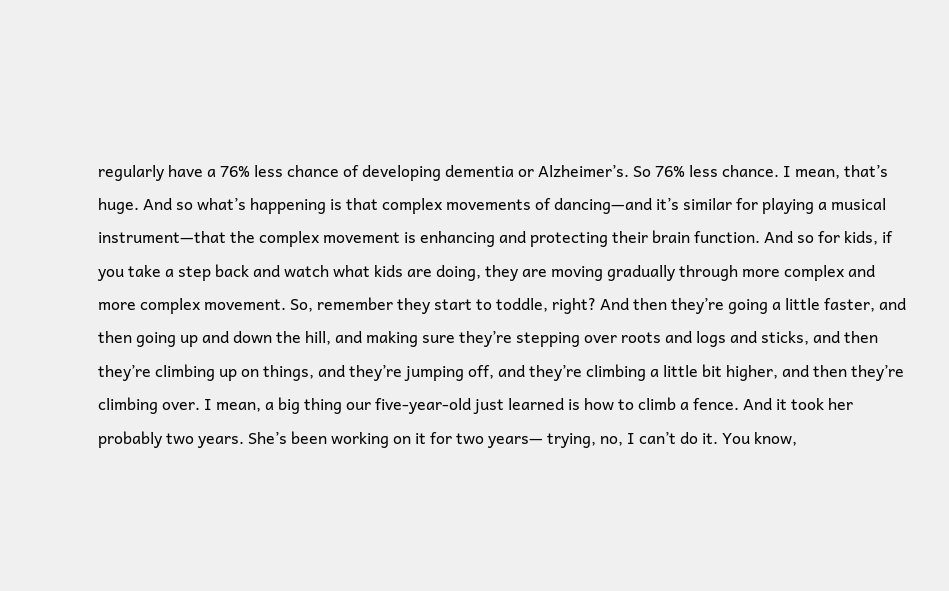regularly have a 76% less chance of developing dementia or Alzheimer’s. So 76% less chance. I mean, that’s huge. And so what’s happening is that complex movements of dancing—and it’s similar for playing a musical instrument—that the complex movement is enhancing and protecting their brain function. And so for kids, if you take a step back and watch what kids are doing, they are moving gradually through more complex and more complex movement. So, remember they start to toddle, right? And then they’re going a little faster, and then going up and down the hill, and making sure they’re stepping over roots and logs and sticks, and then they’re climbing up on things, and they’re jumping off, and they’re climbing a little bit higher, and then they’re climbing over. I mean, a big thing our five-year-old just learned is how to climb a fence. And it took her probably two years. She’s been working on it for two years— trying, no, I can’t do it. You know,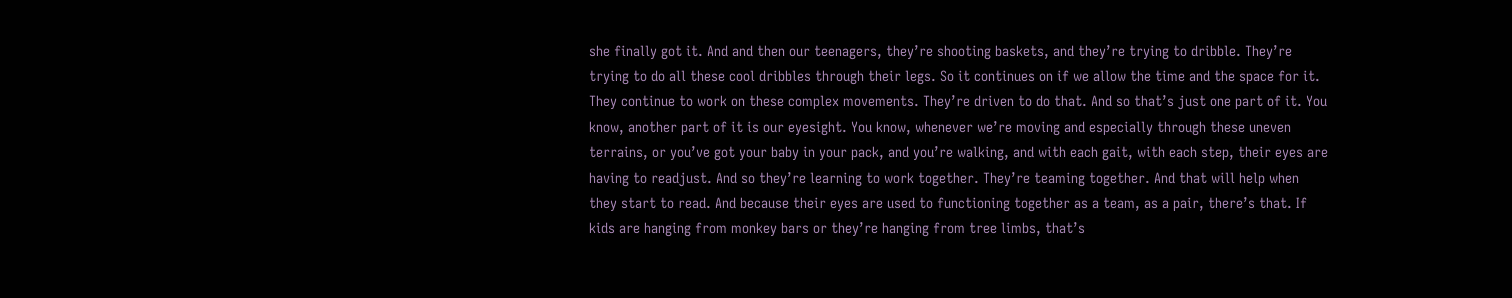she finally got it. And and then our teenagers, they’re shooting baskets, and they’re trying to dribble. They’re trying to do all these cool dribbles through their legs. So it continues on if we allow the time and the space for it. They continue to work on these complex movements. They’re driven to do that. And so that’s just one part of it. You know, another part of it is our eyesight. You know, whenever we’re moving and especially through these uneven terrains, or you’ve got your baby in your pack, and you’re walking, and with each gait, with each step, their eyes are having to readjust. And so they’re learning to work together. They’re teaming together. And that will help when they start to read. And because their eyes are used to functioning together as a team, as a pair, there’s that. If kids are hanging from monkey bars or they’re hanging from tree limbs, that’s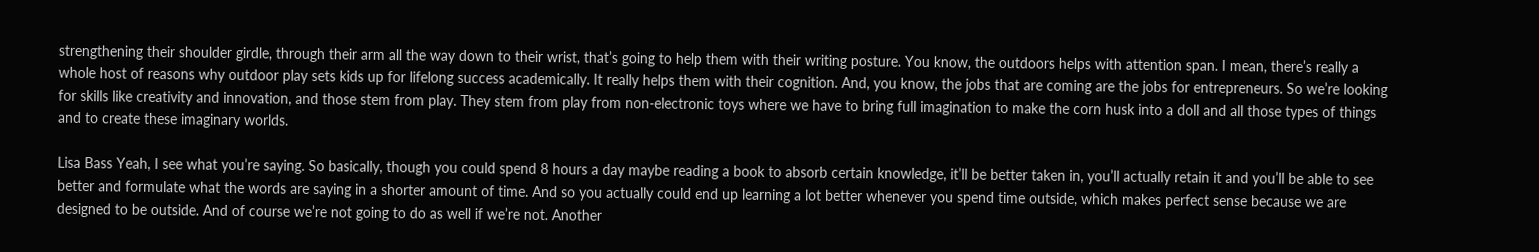strengthening their shoulder girdle, through their arm all the way down to their wrist, that’s going to help them with their writing posture. You know, the outdoors helps with attention span. I mean, there’s really a whole host of reasons why outdoor play sets kids up for lifelong success academically. It really helps them with their cognition. And, you know, the jobs that are coming are the jobs for entrepreneurs. So we’re looking for skills like creativity and innovation, and those stem from play. They stem from play from non-electronic toys where we have to bring full imagination to make the corn husk into a doll and all those types of things and to create these imaginary worlds.

Lisa Bass Yeah, I see what you’re saying. So basically, though you could spend 8 hours a day maybe reading a book to absorb certain knowledge, it’ll be better taken in, you’ll actually retain it and you’ll be able to see better and formulate what the words are saying in a shorter amount of time. And so you actually could end up learning a lot better whenever you spend time outside, which makes perfect sense because we are designed to be outside. And of course we’re not going to do as well if we’re not. Another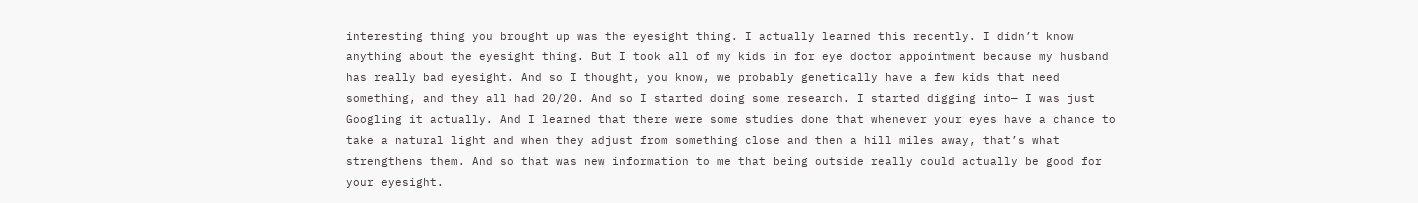interesting thing you brought up was the eyesight thing. I actually learned this recently. I didn’t know anything about the eyesight thing. But I took all of my kids in for eye doctor appointment because my husband has really bad eyesight. And so I thought, you know, we probably genetically have a few kids that need something, and they all had 20/20. And so I started doing some research. I started digging into— I was just Googling it actually. And I learned that there were some studies done that whenever your eyes have a chance to take a natural light and when they adjust from something close and then a hill miles away, that’s what strengthens them. And so that was new information to me that being outside really could actually be good for your eyesight.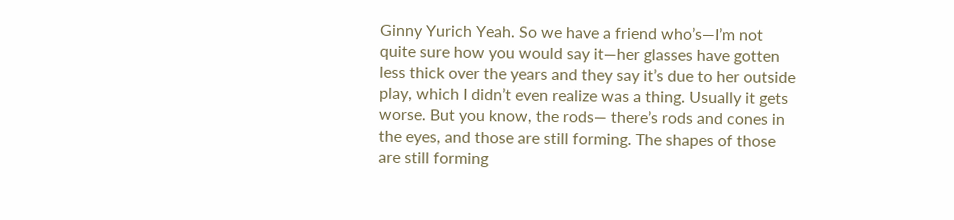Ginny Yurich Yeah. So we have a friend who’s—I’m not quite sure how you would say it—her glasses have gotten less thick over the years and they say it’s due to her outside play, which I didn’t even realize was a thing. Usually it gets worse. But you know, the rods— there’s rods and cones in the eyes, and those are still forming. The shapes of those are still forming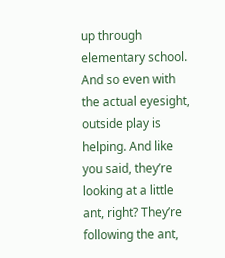up through elementary school. And so even with the actual eyesight, outside play is helping. And like you said, they’re looking at a little ant, right? They’re following the ant,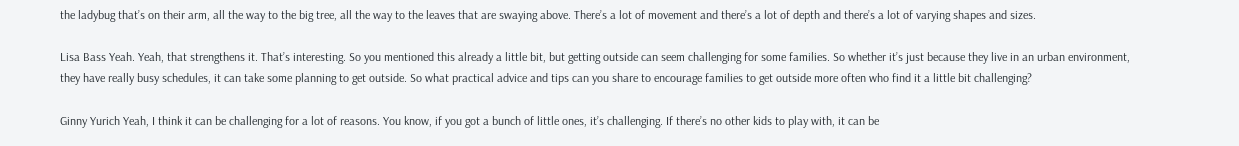the ladybug that’s on their arm, all the way to the big tree, all the way to the leaves that are swaying above. There’s a lot of movement and there’s a lot of depth and there’s a lot of varying shapes and sizes.

Lisa Bass Yeah. Yeah, that strengthens it. That’s interesting. So you mentioned this already a little bit, but getting outside can seem challenging for some families. So whether it’s just because they live in an urban environment, they have really busy schedules, it can take some planning to get outside. So what practical advice and tips can you share to encourage families to get outside more often who find it a little bit challenging?

Ginny Yurich Yeah, I think it can be challenging for a lot of reasons. You know, if you got a bunch of little ones, it’s challenging. If there’s no other kids to play with, it can be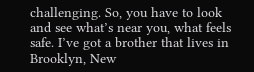challenging. So, you have to look and see what’s near you, what feels safe. I’ve got a brother that lives in Brooklyn, New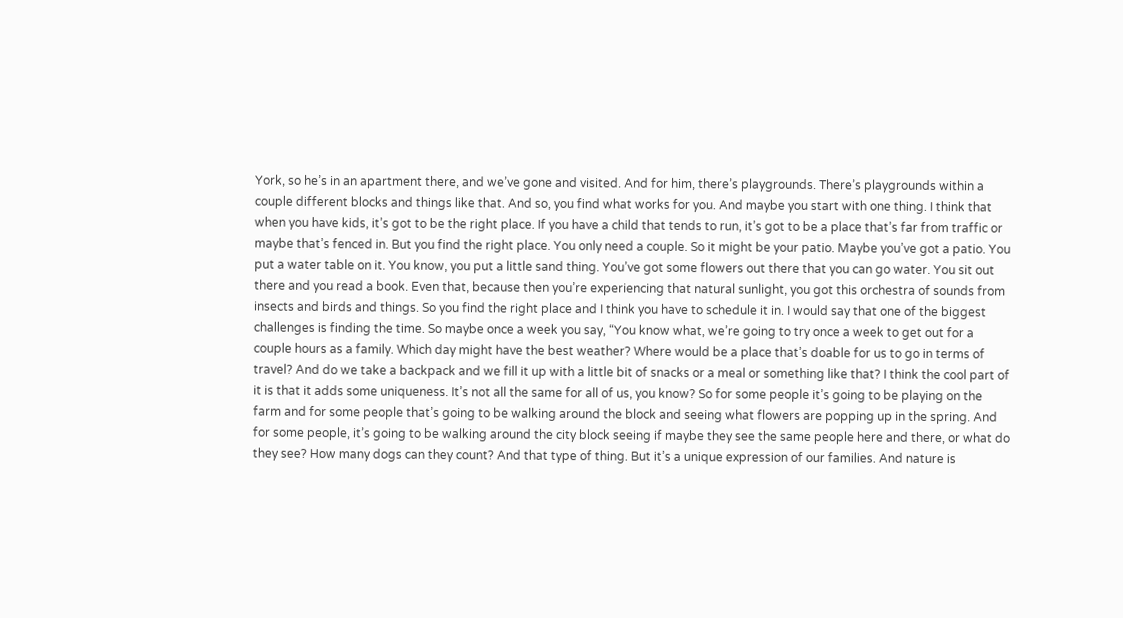York, so he’s in an apartment there, and we’ve gone and visited. And for him, there’s playgrounds. There’s playgrounds within a couple different blocks and things like that. And so, you find what works for you. And maybe you start with one thing. I think that when you have kids, it’s got to be the right place. If you have a child that tends to run, it’s got to be a place that’s far from traffic or maybe that’s fenced in. But you find the right place. You only need a couple. So it might be your patio. Maybe you’ve got a patio. You put a water table on it. You know, you put a little sand thing. You’ve got some flowers out there that you can go water. You sit out there and you read a book. Even that, because then you’re experiencing that natural sunlight, you got this orchestra of sounds from insects and birds and things. So you find the right place and I think you have to schedule it in. I would say that one of the biggest challenges is finding the time. So maybe once a week you say, “You know what, we’re going to try once a week to get out for a couple hours as a family. Which day might have the best weather? Where would be a place that’s doable for us to go in terms of travel? And do we take a backpack and we fill it up with a little bit of snacks or a meal or something like that? I think the cool part of it is that it adds some uniqueness. It’s not all the same for all of us, you know? So for some people it’s going to be playing on the farm and for some people that’s going to be walking around the block and seeing what flowers are popping up in the spring. And for some people, it’s going to be walking around the city block seeing if maybe they see the same people here and there, or what do they see? How many dogs can they count? And that type of thing. But it’s a unique expression of our families. And nature is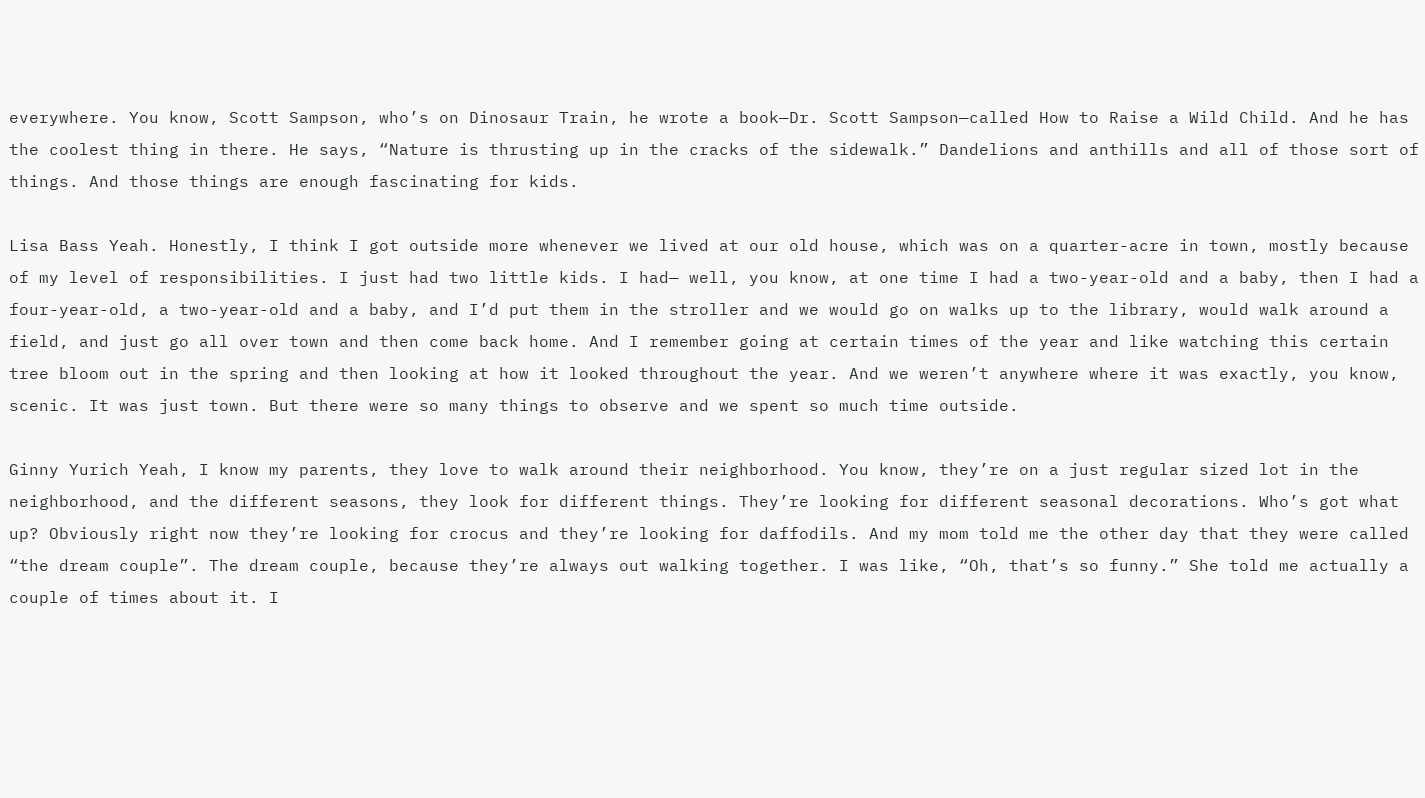everywhere. You know, Scott Sampson, who’s on Dinosaur Train, he wrote a book—Dr. Scott Sampson—called How to Raise a Wild Child. And he has the coolest thing in there. He says, “Nature is thrusting up in the cracks of the sidewalk.” Dandelions and anthills and all of those sort of things. And those things are enough fascinating for kids.

Lisa Bass Yeah. Honestly, I think I got outside more whenever we lived at our old house, which was on a quarter-acre in town, mostly because of my level of responsibilities. I just had two little kids. I had— well, you know, at one time I had a two-year-old and a baby, then I had a four-year-old, a two-year-old and a baby, and I’d put them in the stroller and we would go on walks up to the library, would walk around a field, and just go all over town and then come back home. And I remember going at certain times of the year and like watching this certain tree bloom out in the spring and then looking at how it looked throughout the year. And we weren’t anywhere where it was exactly, you know, scenic. It was just town. But there were so many things to observe and we spent so much time outside.

Ginny Yurich Yeah, I know my parents, they love to walk around their neighborhood. You know, they’re on a just regular sized lot in the neighborhood, and the different seasons, they look for different things. They’re looking for different seasonal decorations. Who’s got what up? Obviously right now they’re looking for crocus and they’re looking for daffodils. And my mom told me the other day that they were called “the dream couple”. The dream couple, because they’re always out walking together. I was like, “Oh, that’s so funny.” She told me actually a couple of times about it. I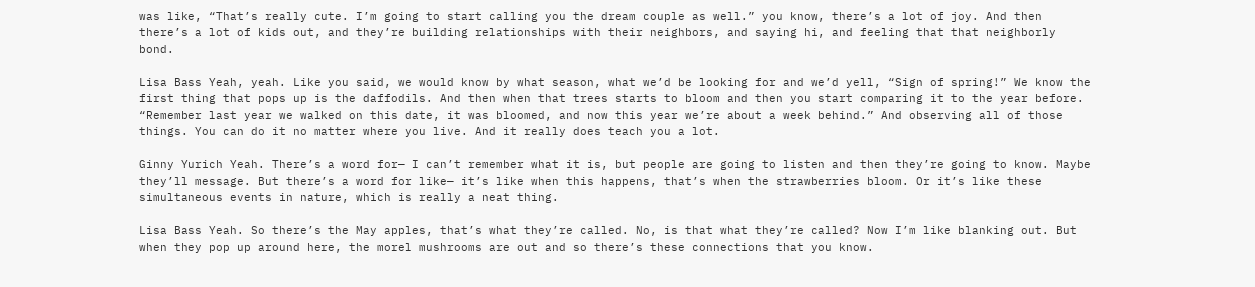was like, “That’s really cute. I’m going to start calling you the dream couple as well.” you know, there’s a lot of joy. And then there’s a lot of kids out, and they’re building relationships with their neighbors, and saying hi, and feeling that that neighborly bond.

Lisa Bass Yeah, yeah. Like you said, we would know by what season, what we’d be looking for and we’d yell, “Sign of spring!” We know the first thing that pops up is the daffodils. And then when that trees starts to bloom and then you start comparing it to the year before. “Remember last year we walked on this date, it was bloomed, and now this year we’re about a week behind.” And observing all of those things. You can do it no matter where you live. And it really does teach you a lot.

Ginny Yurich Yeah. There’s a word for— I can’t remember what it is, but people are going to listen and then they’re going to know. Maybe they’ll message. But there’s a word for like— it’s like when this happens, that’s when the strawberries bloom. Or it’s like these simultaneous events in nature, which is really a neat thing.

Lisa Bass Yeah. So there’s the May apples, that’s what they’re called. No, is that what they’re called? Now I’m like blanking out. But when they pop up around here, the morel mushrooms are out and so there’s these connections that you know.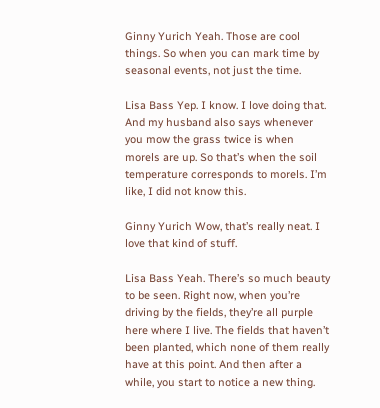Ginny Yurich Yeah. Those are cool things. So when you can mark time by seasonal events, not just the time.

Lisa Bass Yep. I know. I love doing that. And my husband also says whenever you mow the grass twice is when morels are up. So that’s when the soil temperature corresponds to morels. I’m like, I did not know this.

Ginny Yurich Wow, that’s really neat. I love that kind of stuff.

Lisa Bass Yeah. There’s so much beauty to be seen. Right now, when you’re driving by the fields, they’re all purple here where I live. The fields that haven’t been planted, which none of them really have at this point. And then after a while, you start to notice a new thing.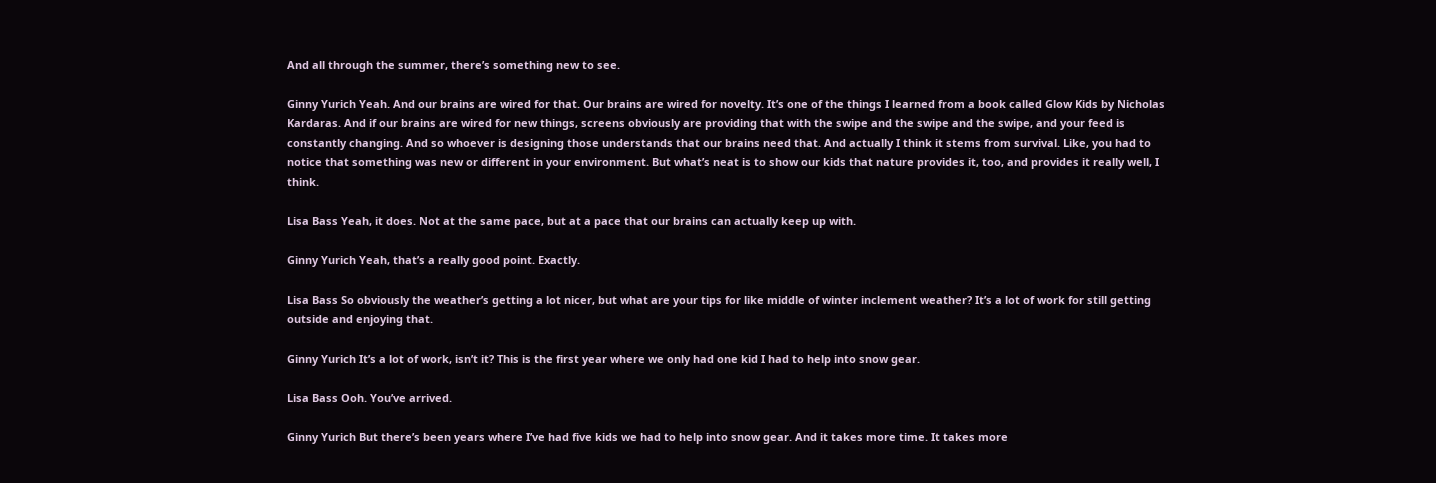And all through the summer, there’s something new to see.

Ginny Yurich Yeah. And our brains are wired for that. Our brains are wired for novelty. It’s one of the things I learned from a book called Glow Kids by Nicholas Kardaras. And if our brains are wired for new things, screens obviously are providing that with the swipe and the swipe and the swipe, and your feed is constantly changing. And so whoever is designing those understands that our brains need that. And actually I think it stems from survival. Like, you had to notice that something was new or different in your environment. But what’s neat is to show our kids that nature provides it, too, and provides it really well, I think.

Lisa Bass Yeah, it does. Not at the same pace, but at a pace that our brains can actually keep up with.

Ginny Yurich Yeah, that’s a really good point. Exactly.

Lisa Bass So obviously the weather’s getting a lot nicer, but what are your tips for like middle of winter inclement weather? It’s a lot of work for still getting outside and enjoying that.

Ginny Yurich It’s a lot of work, isn’t it? This is the first year where we only had one kid I had to help into snow gear.

Lisa Bass Ooh. You’ve arrived.

Ginny Yurich But there’s been years where I’ve had five kids we had to help into snow gear. And it takes more time. It takes more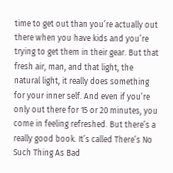time to get out than you’re actually out there when you have kids and you’re trying to get them in their gear. But that fresh air, man, and that light, the natural light, it really does something for your inner self. And even if you’re only out there for 15 or 20 minutes, you come in feeling refreshed. But there’s a really good book. It’s called There’s No Such Thing As Bad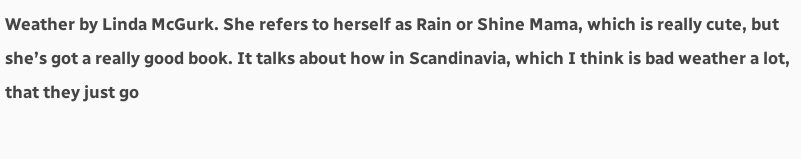Weather by Linda McGurk. She refers to herself as Rain or Shine Mama, which is really cute, but she’s got a really good book. It talks about how in Scandinavia, which I think is bad weather a lot, that they just go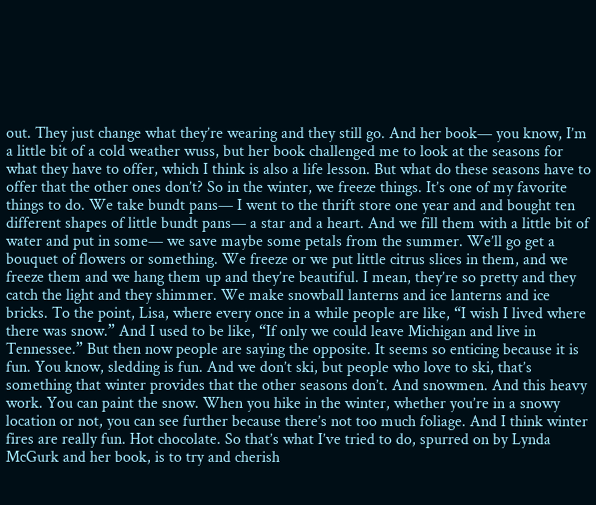out. They just change what they’re wearing and they still go. And her book— you know, I’m a little bit of a cold weather wuss, but her book challenged me to look at the seasons for what they have to offer, which I think is also a life lesson. But what do these seasons have to offer that the other ones don’t? So in the winter, we freeze things. It’s one of my favorite things to do. We take bundt pans— I went to the thrift store one year and and bought ten different shapes of little bundt pans— a star and a heart. And we fill them with a little bit of water and put in some— we save maybe some petals from the summer. We’ll go get a bouquet of flowers or something. We freeze or we put little citrus slices in them, and we freeze them and we hang them up and they’re beautiful. I mean, they’re so pretty and they catch the light and they shimmer. We make snowball lanterns and ice lanterns and ice bricks. To the point, Lisa, where every once in a while people are like, “I wish I lived where there was snow.” And I used to be like, “If only we could leave Michigan and live in Tennessee.” But then now people are saying the opposite. It seems so enticing because it is fun. You know, sledding is fun. And we don’t ski, but people who love to ski, that’s something that winter provides that the other seasons don’t. And snowmen. And this heavy work. You can paint the snow. When you hike in the winter, whether you’re in a snowy location or not, you can see further because there’s not too much foliage. And I think winter fires are really fun. Hot chocolate. So that’s what I’ve tried to do, spurred on by Lynda McGurk and her book, is to try and cherish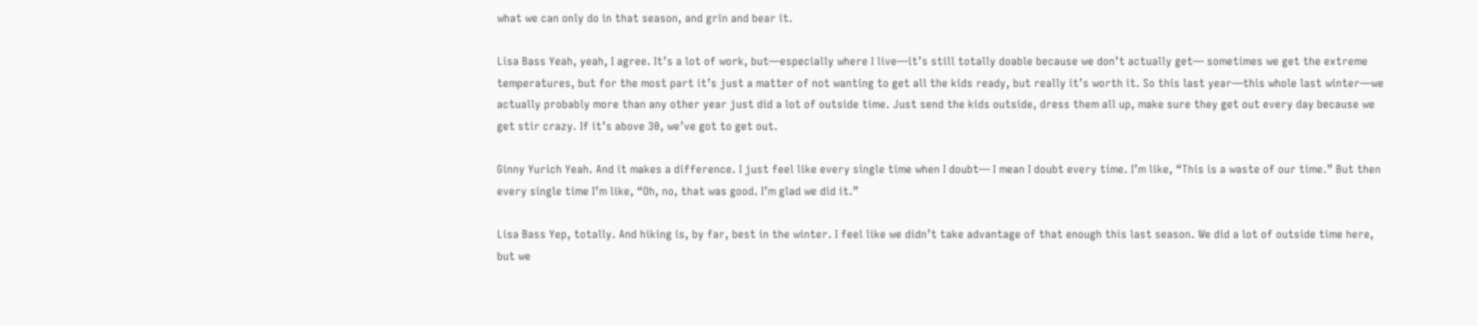what we can only do in that season, and grin and bear it.

Lisa Bass Yeah, yeah, I agree. It’s a lot of work, but—especially where I live—it’s still totally doable because we don’t actually get— sometimes we get the extreme temperatures, but for the most part it’s just a matter of not wanting to get all the kids ready, but really it’s worth it. So this last year—this whole last winter—we actually probably more than any other year just did a lot of outside time. Just send the kids outside, dress them all up, make sure they get out every day because we get stir crazy. If it’s above 30, we’ve got to get out.

Ginny Yurich Yeah. And it makes a difference. I just feel like every single time when I doubt— I mean I doubt every time. I’m like, “This is a waste of our time.” But then every single time I’m like, “Oh, no, that was good. I’m glad we did it.”

Lisa Bass Yep, totally. And hiking is, by far, best in the winter. I feel like we didn’t take advantage of that enough this last season. We did a lot of outside time here, but we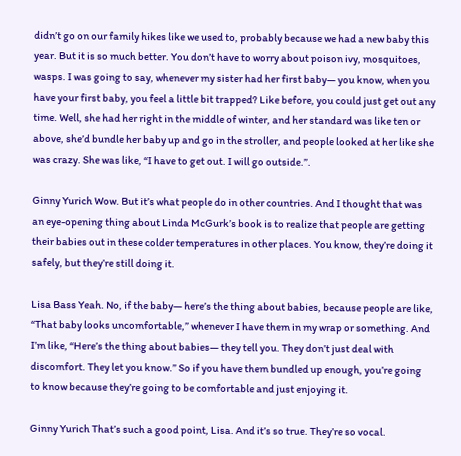didn’t go on our family hikes like we used to, probably because we had a new baby this year. But it is so much better. You don’t have to worry about poison ivy, mosquitoes, wasps. I was going to say, whenever my sister had her first baby— you know, when you have your first baby, you feel a little bit trapped? Like before, you could just get out any time. Well, she had her right in the middle of winter, and her standard was like ten or above, she’d bundle her baby up and go in the stroller, and people looked at her like she was crazy. She was like, “I have to get out. I will go outside.”.

Ginny Yurich Wow. But it’s what people do in other countries. And I thought that was an eye-opening thing about Linda McGurk’s book is to realize that people are getting their babies out in these colder temperatures in other places. You know, they’re doing it safely, but they’re still doing it.

Lisa Bass Yeah. No, if the baby— here’s the thing about babies, because people are like, “That baby looks uncomfortable,” whenever I have them in my wrap or something. And I’m like, “Here’s the thing about babies— they tell you. They don’t just deal with discomfort. They let you know.” So if you have them bundled up enough, you’re going to know because they’re going to be comfortable and just enjoying it.

Ginny Yurich That’s such a good point, Lisa. And it’s so true. They’re so vocal.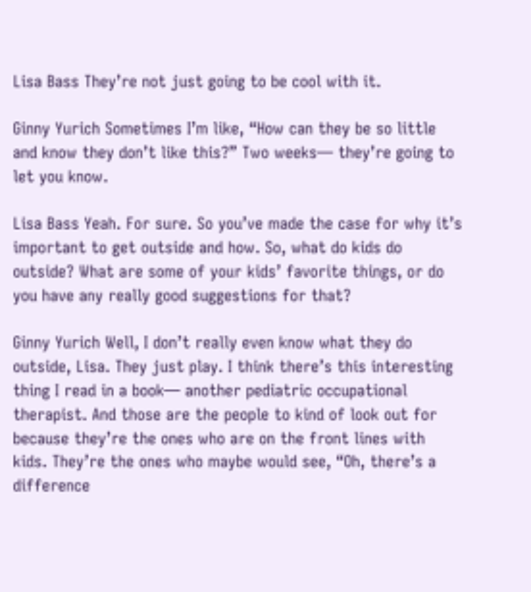Lisa Bass They’re not just going to be cool with it.

Ginny Yurich Sometimes I’m like, “How can they be so little and know they don’t like this?” Two weeks— they’re going to let you know.

Lisa Bass Yeah. For sure. So you’ve made the case for why it’s important to get outside and how. So, what do kids do outside? What are some of your kids’ favorite things, or do you have any really good suggestions for that?

Ginny Yurich Well, I don’t really even know what they do outside, Lisa. They just play. I think there’s this interesting thing I read in a book— another pediatric occupational therapist. And those are the people to kind of look out for because they’re the ones who are on the front lines with kids. They’re the ones who maybe would see, “Oh, there’s a difference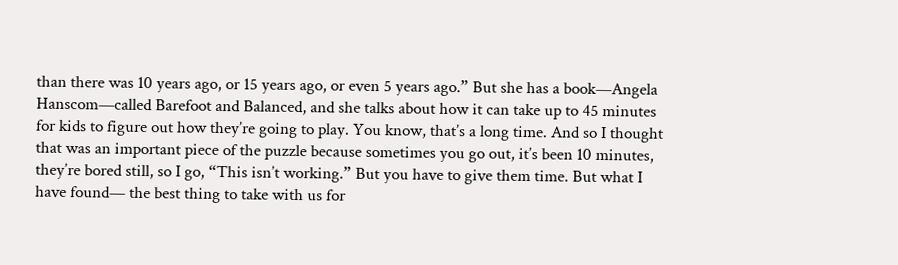than there was 10 years ago, or 15 years ago, or even 5 years ago.” But she has a book—Angela Hanscom—called Barefoot and Balanced, and she talks about how it can take up to 45 minutes for kids to figure out how they’re going to play. You know, that’s a long time. And so I thought that was an important piece of the puzzle because sometimes you go out, it’s been 10 minutes, they’re bored still, so I go, “This isn’t working.” But you have to give them time. But what I have found— the best thing to take with us for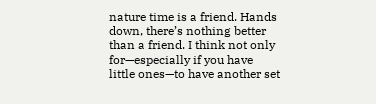nature time is a friend. Hands down, there’s nothing better than a friend. I think not only for—especially if you have little ones—to have another set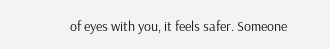of eyes with you, it feels safer. Someone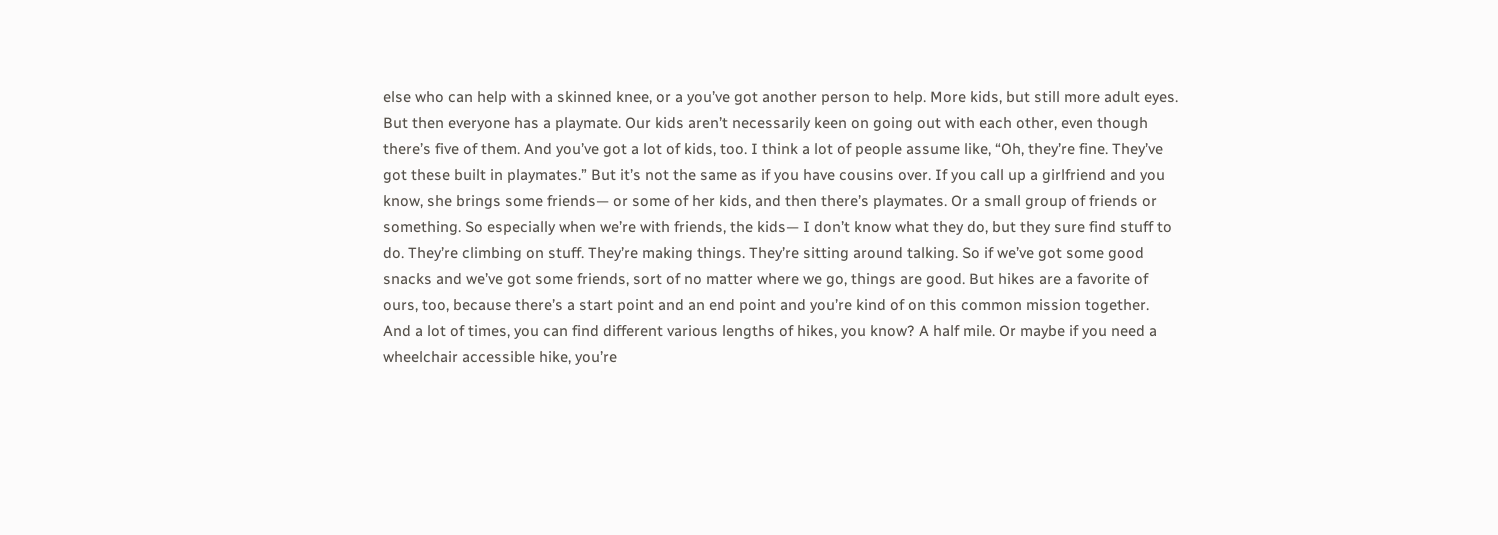else who can help with a skinned knee, or a you’ve got another person to help. More kids, but still more adult eyes. But then everyone has a playmate. Our kids aren’t necessarily keen on going out with each other, even though there’s five of them. And you’ve got a lot of kids, too. I think a lot of people assume like, “Oh, they’re fine. They’ve got these built in playmates.” But it’s not the same as if you have cousins over. If you call up a girlfriend and you know, she brings some friends— or some of her kids, and then there’s playmates. Or a small group of friends or something. So especially when we’re with friends, the kids— I don’t know what they do, but they sure find stuff to do. They’re climbing on stuff. They’re making things. They’re sitting around talking. So if we’ve got some good snacks and we’ve got some friends, sort of no matter where we go, things are good. But hikes are a favorite of ours, too, because there’s a start point and an end point and you’re kind of on this common mission together. And a lot of times, you can find different various lengths of hikes, you know? A half mile. Or maybe if you need a wheelchair accessible hike, you’re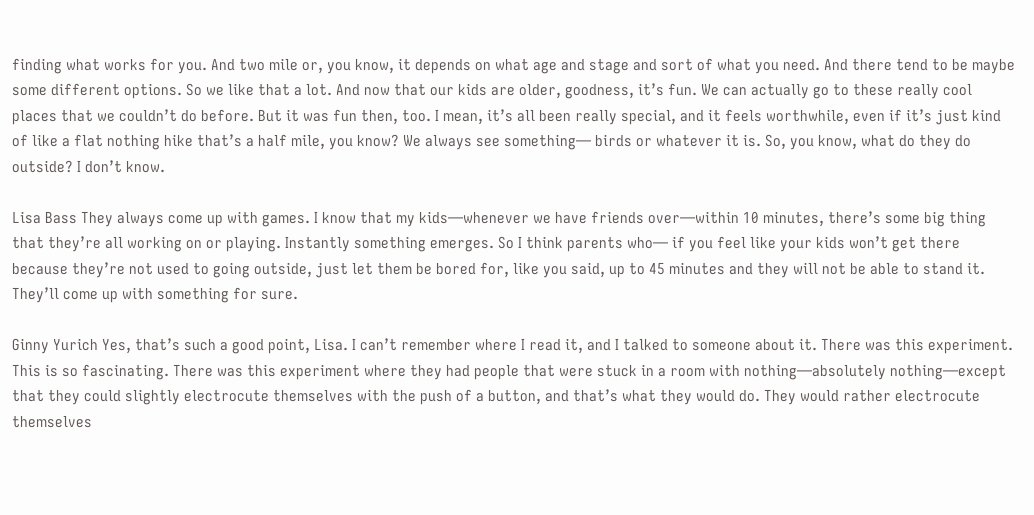finding what works for you. And two mile or, you know, it depends on what age and stage and sort of what you need. And there tend to be maybe some different options. So we like that a lot. And now that our kids are older, goodness, it’s fun. We can actually go to these really cool places that we couldn’t do before. But it was fun then, too. I mean, it’s all been really special, and it feels worthwhile, even if it’s just kind of like a flat nothing hike that’s a half mile, you know? We always see something— birds or whatever it is. So, you know, what do they do outside? I don’t know.

Lisa Bass They always come up with games. I know that my kids—whenever we have friends over—within 10 minutes, there’s some big thing that they’re all working on or playing. Instantly something emerges. So I think parents who— if you feel like your kids won’t get there because they’re not used to going outside, just let them be bored for, like you said, up to 45 minutes and they will not be able to stand it. They’ll come up with something for sure.

Ginny Yurich Yes, that’s such a good point, Lisa. I can’t remember where I read it, and I talked to someone about it. There was this experiment. This is so fascinating. There was this experiment where they had people that were stuck in a room with nothing—absolutely nothing—except that they could slightly electrocute themselves with the push of a button, and that’s what they would do. They would rather electrocute themselves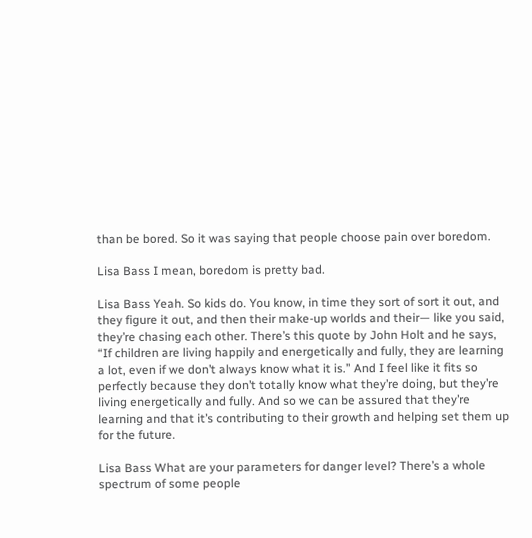than be bored. So it was saying that people choose pain over boredom.

Lisa Bass I mean, boredom is pretty bad.

Lisa Bass Yeah. So kids do. You know, in time they sort of sort it out, and they figure it out, and then their make-up worlds and their— like you said, they’re chasing each other. There’s this quote by John Holt and he says, “If children are living happily and energetically and fully, they are learning a lot, even if we don’t always know what it is.” And I feel like it fits so perfectly because they don’t totally know what they’re doing, but they’re living energetically and fully. And so we can be assured that they’re learning and that it’s contributing to their growth and helping set them up for the future.

Lisa Bass What are your parameters for danger level? There’s a whole spectrum of some people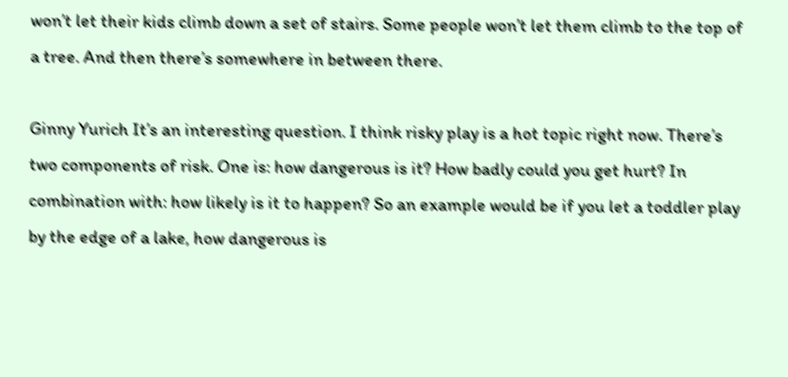won’t let their kids climb down a set of stairs. Some people won’t let them climb to the top of a tree. And then there’s somewhere in between there.

Ginny Yurich It’s an interesting question. I think risky play is a hot topic right now. There’s two components of risk. One is: how dangerous is it? How badly could you get hurt? In combination with: how likely is it to happen? So an example would be if you let a toddler play by the edge of a lake, how dangerous is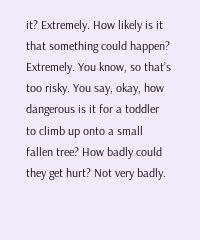it? Extremely. How likely is it that something could happen? Extremely. You know, so that’s too risky. You say, okay, how dangerous is it for a toddler to climb up onto a small fallen tree? How badly could they get hurt? Not very badly.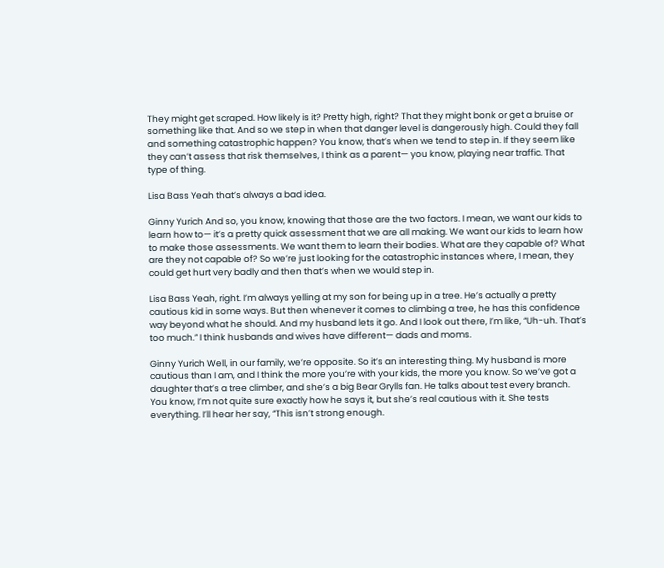They might get scraped. How likely is it? Pretty high, right? That they might bonk or get a bruise or something like that. And so we step in when that danger level is dangerously high. Could they fall and something catastrophic happen? You know, that’s when we tend to step in. If they seem like they can’t assess that risk themselves, I think as a parent— you know, playing near traffic. That type of thing.

Lisa Bass Yeah that’s always a bad idea.

Ginny Yurich And so, you know, knowing that those are the two factors. I mean, we want our kids to learn how to— it’s a pretty quick assessment that we are all making. We want our kids to learn how to make those assessments. We want them to learn their bodies. What are they capable of? What are they not capable of? So we’re just looking for the catastrophic instances where, I mean, they could get hurt very badly and then that’s when we would step in.

Lisa Bass Yeah, right. I’m always yelling at my son for being up in a tree. He’s actually a pretty cautious kid in some ways. But then whenever it comes to climbing a tree, he has this confidence way beyond what he should. And my husband lets it go. And I look out there, I’m like, “Uh-uh. That’s too much.” I think husbands and wives have different— dads and moms.

Ginny Yurich Well, in our family, we’re opposite. So it’s an interesting thing. My husband is more cautious than I am, and I think the more you’re with your kids, the more you know. So we’ve got a daughter that’s a tree climber, and she’s a big Bear Grylls fan. He talks about test every branch. You know, I’m not quite sure exactly how he says it, but she’s real cautious with it. She tests everything. I’ll hear her say, “This isn’t strong enough.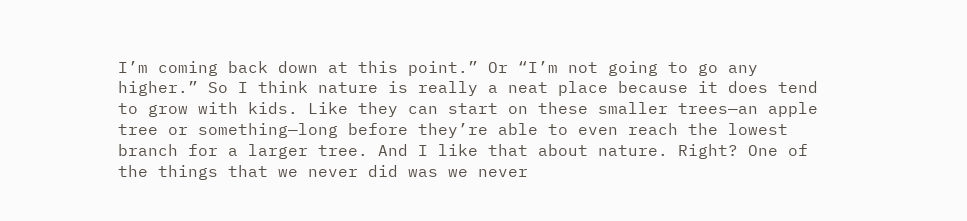I’m coming back down at this point.” Or “I’m not going to go any higher.” So I think nature is really a neat place because it does tend to grow with kids. Like they can start on these smaller trees—an apple tree or something—long before they’re able to even reach the lowest branch for a larger tree. And I like that about nature. Right? One of the things that we never did was we never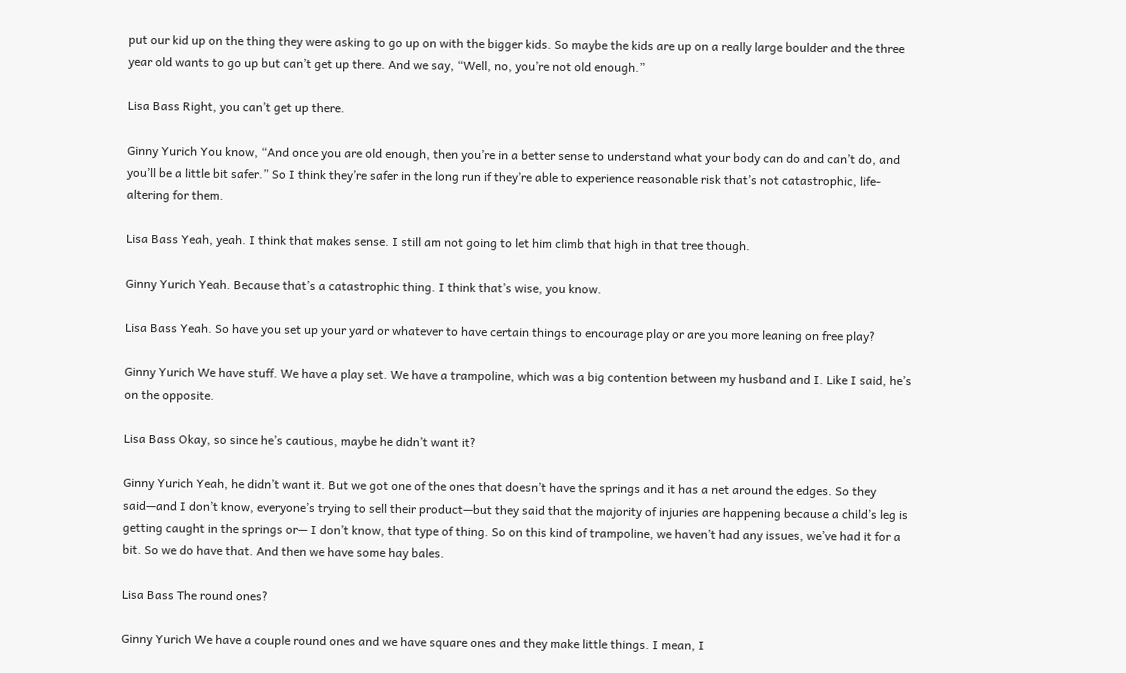put our kid up on the thing they were asking to go up on with the bigger kids. So maybe the kids are up on a really large boulder and the three year old wants to go up but can’t get up there. And we say, “Well, no, you’re not old enough.”

Lisa Bass Right, you can’t get up there.

Ginny Yurich You know, “And once you are old enough, then you’re in a better sense to understand what your body can do and can’t do, and you’ll be a little bit safer.” So I think they’re safer in the long run if they’re able to experience reasonable risk that’s not catastrophic, life-altering for them.

Lisa Bass Yeah, yeah. I think that makes sense. I still am not going to let him climb that high in that tree though.

Ginny Yurich Yeah. Because that’s a catastrophic thing. I think that’s wise, you know.

Lisa Bass Yeah. So have you set up your yard or whatever to have certain things to encourage play or are you more leaning on free play?

Ginny Yurich We have stuff. We have a play set. We have a trampoline, which was a big contention between my husband and I. Like I said, he’s on the opposite.

Lisa Bass Okay, so since he’s cautious, maybe he didn’t want it?

Ginny Yurich Yeah, he didn’t want it. But we got one of the ones that doesn’t have the springs and it has a net around the edges. So they said—and I don’t know, everyone’s trying to sell their product—but they said that the majority of injuries are happening because a child’s leg is getting caught in the springs or— I don’t know, that type of thing. So on this kind of trampoline, we haven’t had any issues, we’ve had it for a bit. So we do have that. And then we have some hay bales.

Lisa Bass The round ones?

Ginny Yurich We have a couple round ones and we have square ones and they make little things. I mean, I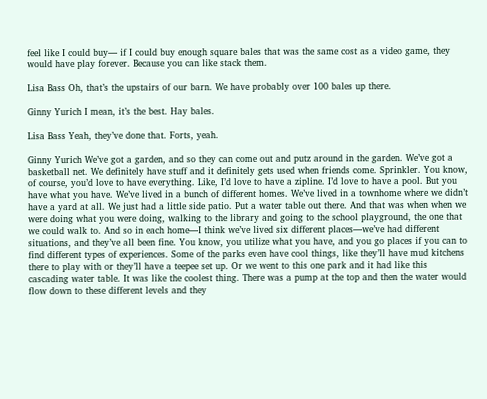feel like I could buy— if I could buy enough square bales that was the same cost as a video game, they would have play forever. Because you can like stack them.

Lisa Bass Oh, that’s the upstairs of our barn. We have probably over 100 bales up there.

Ginny Yurich I mean, it’s the best. Hay bales.

Lisa Bass Yeah, they’ve done that. Forts, yeah.

Ginny Yurich We’ve got a garden, and so they can come out and putz around in the garden. We’ve got a basketball net. We definitely have stuff and it definitely gets used when friends come. Sprinkler. You know, of course, you’d love to have everything. Like, I’d love to have a zipline. I’d love to have a pool. But you have what you have. We’ve lived in a bunch of different homes. We’ve lived in a townhome where we didn’t have a yard at all. We just had a little side patio. Put a water table out there. And that was when when we were doing what you were doing, walking to the library and going to the school playground, the one that we could walk to. And so in each home—I think we’ve lived six different places—we’ve had different situations, and they’ve all been fine. You know, you utilize what you have, and you go places if you can to find different types of experiences. Some of the parks even have cool things, like they’ll have mud kitchens there to play with or they’ll have a teepee set up. Or we went to this one park and it had like this cascading water table. It was like the coolest thing. There was a pump at the top and then the water would flow down to these different levels and they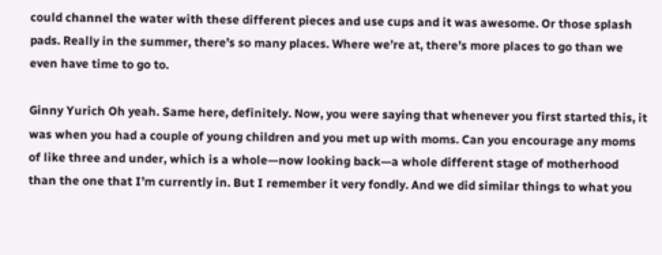could channel the water with these different pieces and use cups and it was awesome. Or those splash pads. Really in the summer, there’s so many places. Where we’re at, there’s more places to go than we even have time to go to.

Ginny Yurich Oh yeah. Same here, definitely. Now, you were saying that whenever you first started this, it was when you had a couple of young children and you met up with moms. Can you encourage any moms of like three and under, which is a whole—now looking back—a whole different stage of motherhood than the one that I’m currently in. But I remember it very fondly. And we did similar things to what you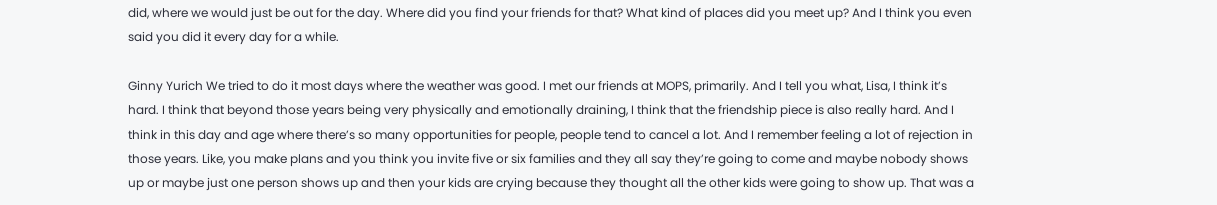did, where we would just be out for the day. Where did you find your friends for that? What kind of places did you meet up? And I think you even said you did it every day for a while.

Ginny Yurich We tried to do it most days where the weather was good. I met our friends at MOPS, primarily. And I tell you what, Lisa, I think it’s hard. I think that beyond those years being very physically and emotionally draining, I think that the friendship piece is also really hard. And I think in this day and age where there’s so many opportunities for people, people tend to cancel a lot. And I remember feeling a lot of rejection in those years. Like, you make plans and you think you invite five or six families and they all say they’re going to come and maybe nobody shows up or maybe just one person shows up and then your kids are crying because they thought all the other kids were going to show up. That was a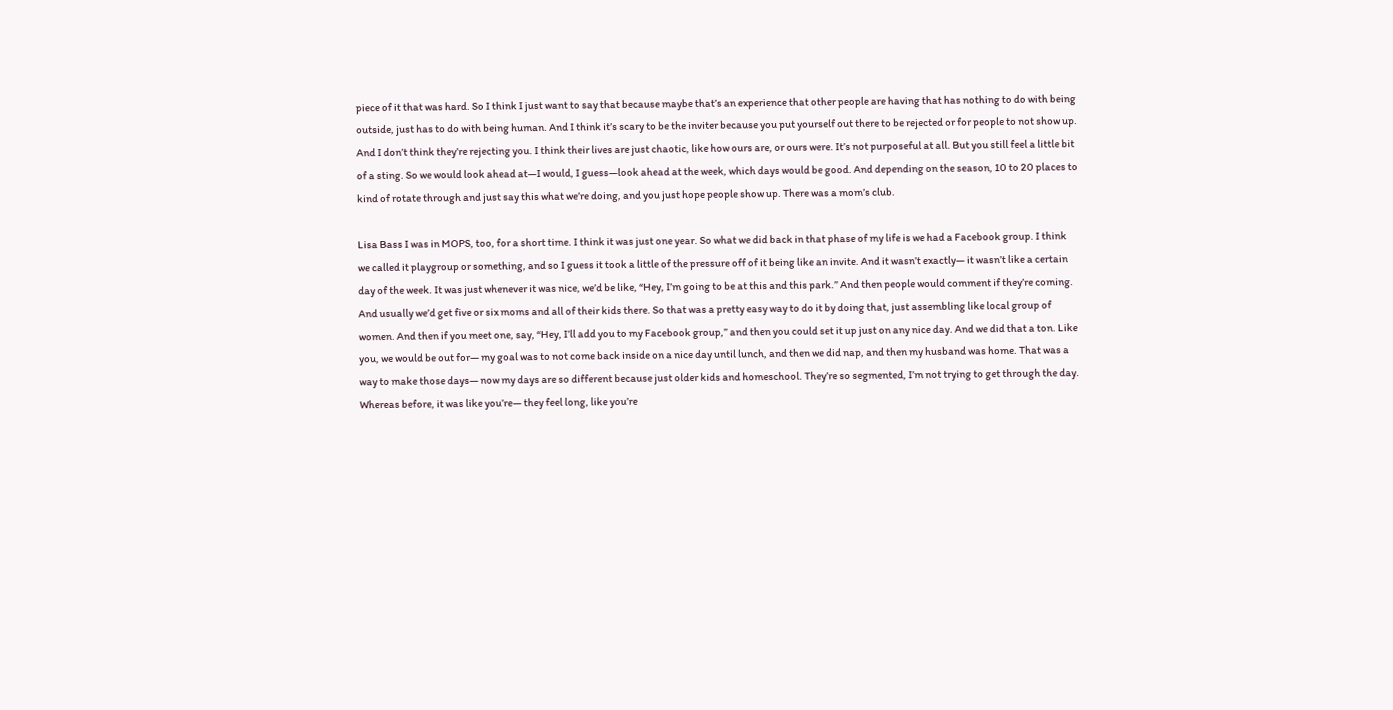piece of it that was hard. So I think I just want to say that because maybe that’s an experience that other people are having that has nothing to do with being outside, just has to do with being human. And I think it’s scary to be the inviter because you put yourself out there to be rejected or for people to not show up. And I don’t think they’re rejecting you. I think their lives are just chaotic, like how ours are, or ours were. It’s not purposeful at all. But you still feel a little bit of a sting. So we would look ahead at—I would, I guess—look ahead at the week, which days would be good. And depending on the season, 10 to 20 places to kind of rotate through and just say this what we’re doing, and you just hope people show up. There was a mom’s club.

Lisa Bass I was in MOPS, too, for a short time. I think it was just one year. So what we did back in that phase of my life is we had a Facebook group. I think we called it playgroup or something, and so I guess it took a little of the pressure off of it being like an invite. And it wasn’t exactly— it wasn’t like a certain day of the week. It was just whenever it was nice, we’d be like, “Hey, I’m going to be at this and this park.” And then people would comment if they’re coming. And usually we’d get five or six moms and all of their kids there. So that was a pretty easy way to do it by doing that, just assembling like local group of women. And then if you meet one, say, “Hey, I’ll add you to my Facebook group,” and then you could set it up just on any nice day. And we did that a ton. Like you, we would be out for— my goal was to not come back inside on a nice day until lunch, and then we did nap, and then my husband was home. That was a way to make those days— now my days are so different because just older kids and homeschool. They’re so segmented, I’m not trying to get through the day. Whereas before, it was like you’re— they feel long, like you’re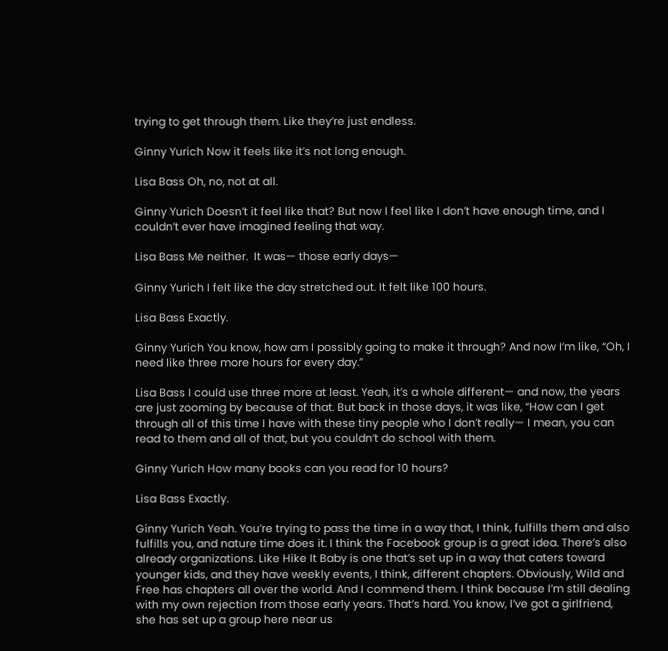trying to get through them. Like they’re just endless.

Ginny Yurich Now it feels like it’s not long enough.

Lisa Bass Oh, no, not at all.

Ginny Yurich Doesn’t it feel like that? But now I feel like I don’t have enough time, and I couldn’t ever have imagined feeling that way.

Lisa Bass Me neither.  It was— those early days—

Ginny Yurich I felt like the day stretched out. It felt like 100 hours.

Lisa Bass Exactly.

Ginny Yurich You know, how am I possibly going to make it through? And now I’m like, “Oh, I need like three more hours for every day.”

Lisa Bass I could use three more at least. Yeah, it’s a whole different— and now, the years are just zooming by because of that. But back in those days, it was like, “How can I get through all of this time I have with these tiny people who I don’t really— I mean, you can read to them and all of that, but you couldn’t do school with them.

Ginny Yurich How many books can you read for 10 hours?

Lisa Bass Exactly.

Ginny Yurich Yeah. You’re trying to pass the time in a way that, I think, fulfills them and also fulfills you, and nature time does it. I think the Facebook group is a great idea. There’s also already organizations. Like Hike It Baby is one that’s set up in a way that caters toward younger kids, and they have weekly events, I think, different chapters. Obviously, Wild and Free has chapters all over the world. And I commend them. I think because I’m still dealing with my own rejection from those early years. That’s hard. You know, I’ve got a girlfriend, she has set up a group here near us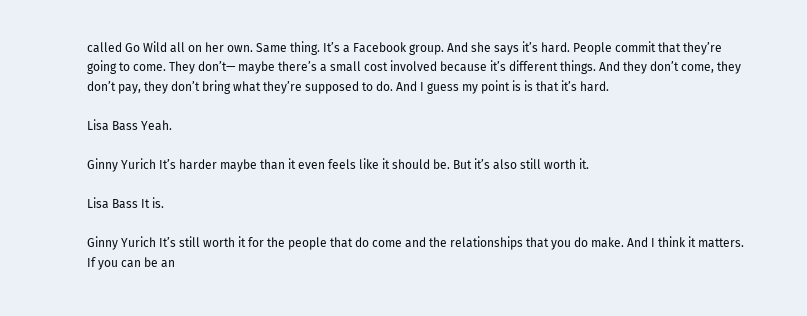called Go Wild all on her own. Same thing. It’s a Facebook group. And she says it’s hard. People commit that they’re going to come. They don’t— maybe there’s a small cost involved because it’s different things. And they don’t come, they don’t pay, they don’t bring what they’re supposed to do. And I guess my point is is that it’s hard.

Lisa Bass Yeah.

Ginny Yurich It’s harder maybe than it even feels like it should be. But it’s also still worth it.

Lisa Bass It is.

Ginny Yurich It’s still worth it for the people that do come and the relationships that you do make. And I think it matters. If you can be an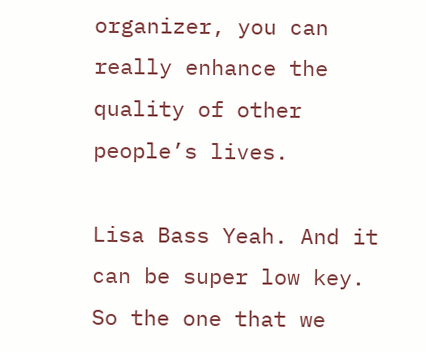organizer, you can really enhance the quality of other people’s lives.

Lisa Bass Yeah. And it can be super low key. So the one that we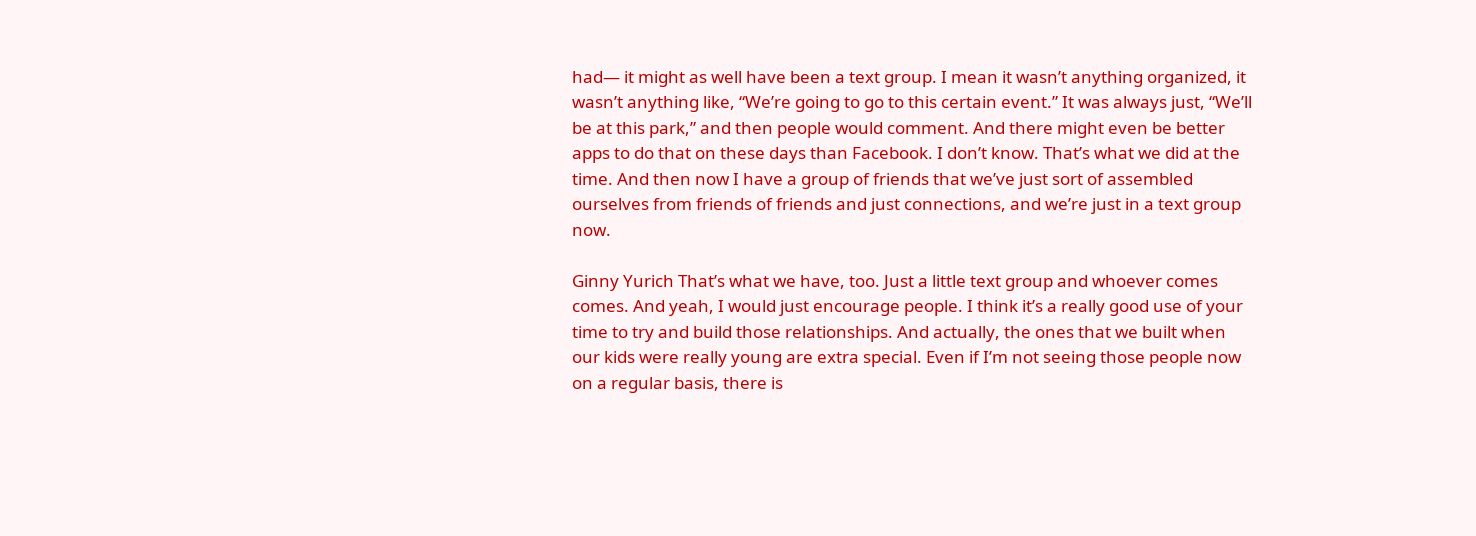had— it might as well have been a text group. I mean it wasn’t anything organized, it wasn’t anything like, “We’re going to go to this certain event.” It was always just, “We’ll be at this park,” and then people would comment. And there might even be better apps to do that on these days than Facebook. I don’t know. That’s what we did at the time. And then now I have a group of friends that we’ve just sort of assembled ourselves from friends of friends and just connections, and we’re just in a text group now.

Ginny Yurich That’s what we have, too. Just a little text group and whoever comes comes. And yeah, I would just encourage people. I think it’s a really good use of your time to try and build those relationships. And actually, the ones that we built when our kids were really young are extra special. Even if I’m not seeing those people now on a regular basis, there is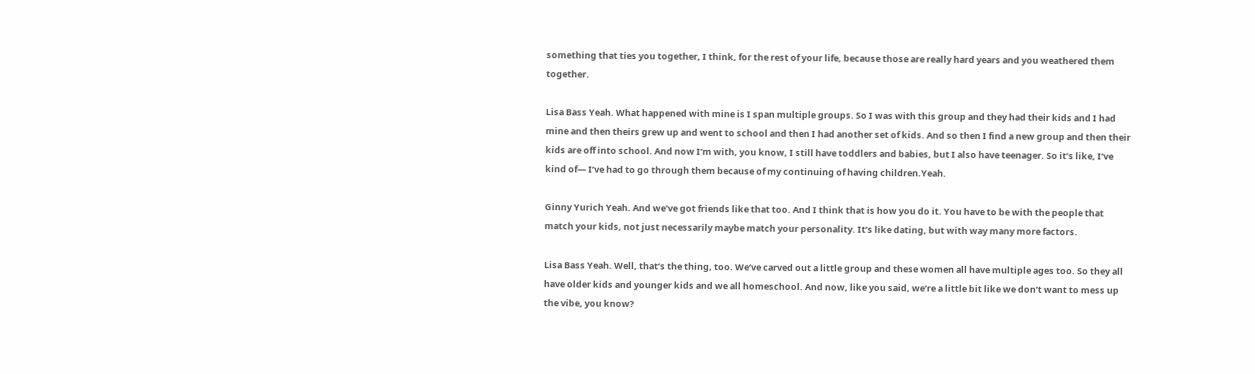something that ties you together, I think, for the rest of your life, because those are really hard years and you weathered them together.

Lisa Bass Yeah. What happened with mine is I span multiple groups. So I was with this group and they had their kids and I had mine and then theirs grew up and went to school and then I had another set of kids. And so then I find a new group and then their kids are off into school. And now I’m with, you know, I still have toddlers and babies, but I also have teenager. So it’s like, I’ve kind of— I’ve had to go through them because of my continuing of having children.Yeah.

Ginny Yurich Yeah. And we’ve got friends like that too. And I think that is how you do it. You have to be with the people that match your kids, not just necessarily maybe match your personality. It’s like dating, but with way many more factors.

Lisa Bass Yeah. Well, that’s the thing, too. We’ve carved out a little group and these women all have multiple ages too. So they all have older kids and younger kids and we all homeschool. And now, like you said, we’re a little bit like we don’t want to mess up the vibe, you know?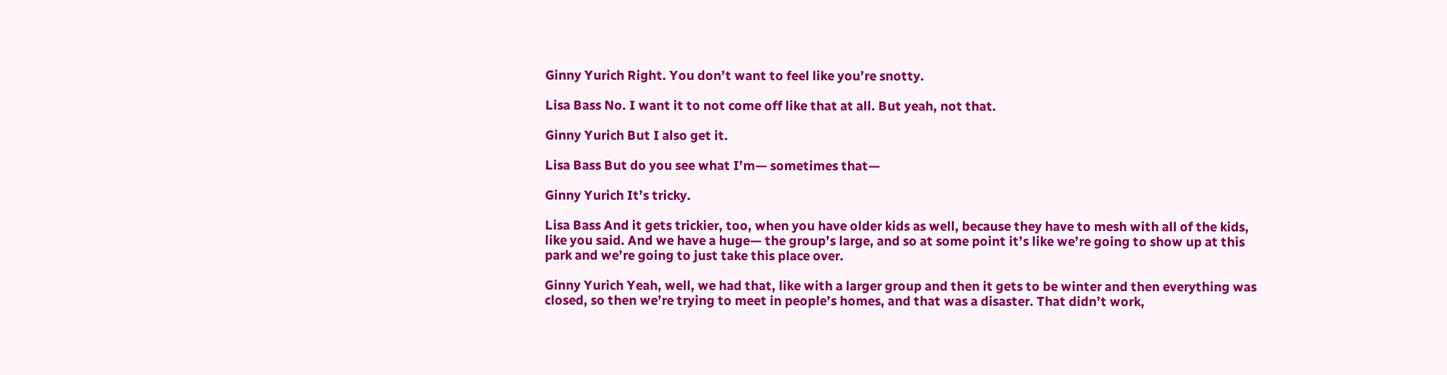Ginny Yurich Right. You don’t want to feel like you’re snotty.

Lisa Bass No. I want it to not come off like that at all. But yeah, not that.

Ginny Yurich But I also get it.

Lisa Bass But do you see what I’m— sometimes that—

Ginny Yurich It’s tricky.

Lisa Bass And it gets trickier, too, when you have older kids as well, because they have to mesh with all of the kids, like you said. And we have a huge— the group’s large, and so at some point it’s like we’re going to show up at this park and we’re going to just take this place over.

Ginny Yurich Yeah, well, we had that, like with a larger group and then it gets to be winter and then everything was closed, so then we’re trying to meet in people’s homes, and that was a disaster. That didn’t work,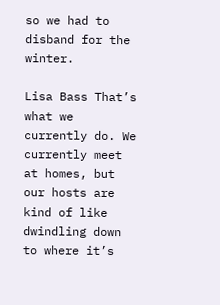so we had to disband for the winter.

Lisa Bass That’s what we currently do. We currently meet at homes, but our hosts are kind of like dwindling down to where it’s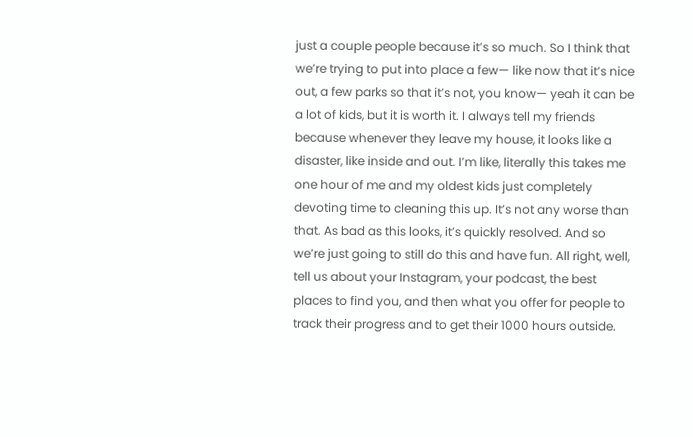just a couple people because it’s so much. So I think that we’re trying to put into place a few— like now that it’s nice out, a few parks so that it’s not, you know— yeah it can be a lot of kids, but it is worth it. I always tell my friends because whenever they leave my house, it looks like a disaster, like inside and out. I’m like, literally this takes me one hour of me and my oldest kids just completely devoting time to cleaning this up. It’s not any worse than that. As bad as this looks, it’s quickly resolved. And so we’re just going to still do this and have fun. All right, well, tell us about your Instagram, your podcast, the best places to find you, and then what you offer for people to track their progress and to get their 1000 hours outside.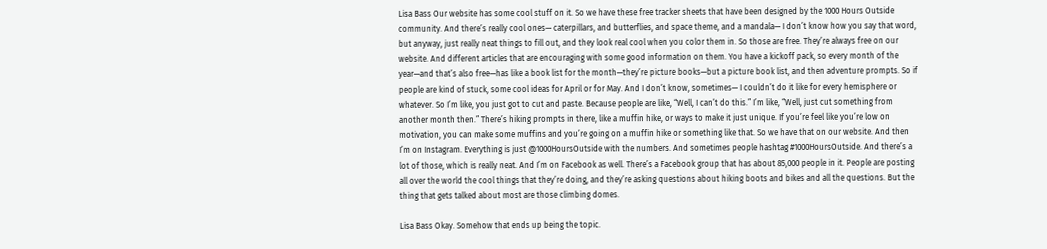Lisa Bass Our website has some cool stuff on it. So we have these free tracker sheets that have been designed by the 1000 Hours Outside community. And there’s really cool ones— caterpillars, and butterflies, and space theme, and a mandala— I don’t know how you say that word, but anyway, just really neat things to fill out, and they look real cool when you color them in. So those are free. They’re always free on our website. And different articles that are encouraging with some good information on them. You have a kickoff pack, so every month of the year—and that’s also free—has like a book list for the month—they’re picture books—but a picture book list, and then adventure prompts. So if people are kind of stuck, some cool ideas for April or for May. And I don’t know, sometimes— I couldn’t do it like for every hemisphere or whatever. So I’m like, you just got to cut and paste. Because people are like, “Well, I can’t do this.” I’m like, “Well, just cut something from another month then.” There’s hiking prompts in there, like a muffin hike, or ways to make it just unique. If you’re feel like you’re low on motivation, you can make some muffins and you’re going on a muffin hike or something like that. So we have that on our website. And then I’m on Instagram. Everything is just @1000HoursOutside with the numbers. And sometimes people hashtag #1000HoursOutside. And there’s a lot of those, which is really neat. And I’m on Facebook as well. There’s a Facebook group that has about 85,000 people in it. People are posting all over the world the cool things that they’re doing, and they’re asking questions about hiking boots and bikes and all the questions. But the thing that gets talked about most are those climbing domes.

Lisa Bass Okay. Somehow that ends up being the topic.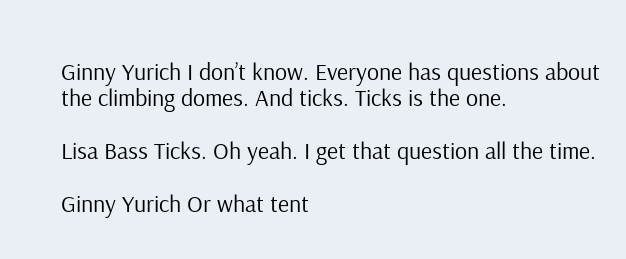Ginny Yurich I don’t know. Everyone has questions about the climbing domes. And ticks. Ticks is the one.

Lisa Bass Ticks. Oh yeah. I get that question all the time.

Ginny Yurich Or what tent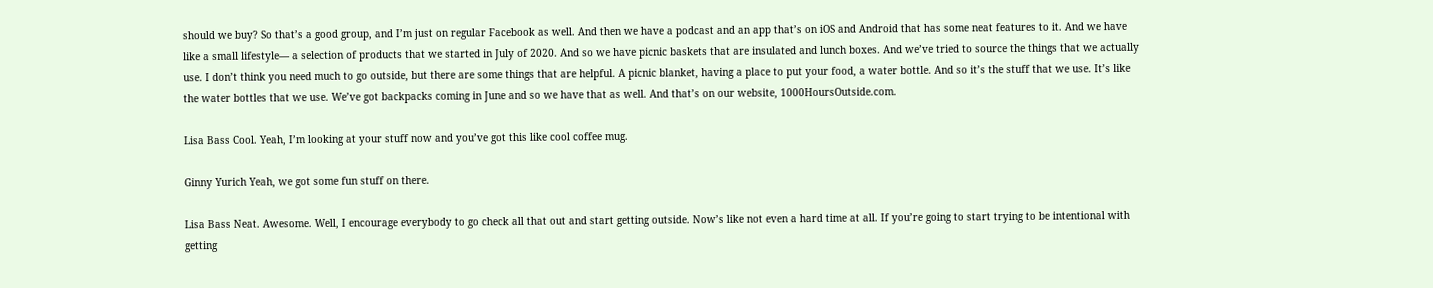should we buy? So that’s a good group, and I’m just on regular Facebook as well. And then we have a podcast and an app that’s on iOS and Android that has some neat features to it. And we have like a small lifestyle— a selection of products that we started in July of 2020. And so we have picnic baskets that are insulated and lunch boxes. And we’ve tried to source the things that we actually use. I don’t think you need much to go outside, but there are some things that are helpful. A picnic blanket, having a place to put your food, a water bottle. And so it’s the stuff that we use. It’s like the water bottles that we use. We’ve got backpacks coming in June and so we have that as well. And that’s on our website, 1000HoursOutside.com.

Lisa Bass Cool. Yeah, I’m looking at your stuff now and you’ve got this like cool coffee mug.

Ginny Yurich Yeah, we got some fun stuff on there.

Lisa Bass Neat. Awesome. Well, I encourage everybody to go check all that out and start getting outside. Now’s like not even a hard time at all. If you’re going to start trying to be intentional with getting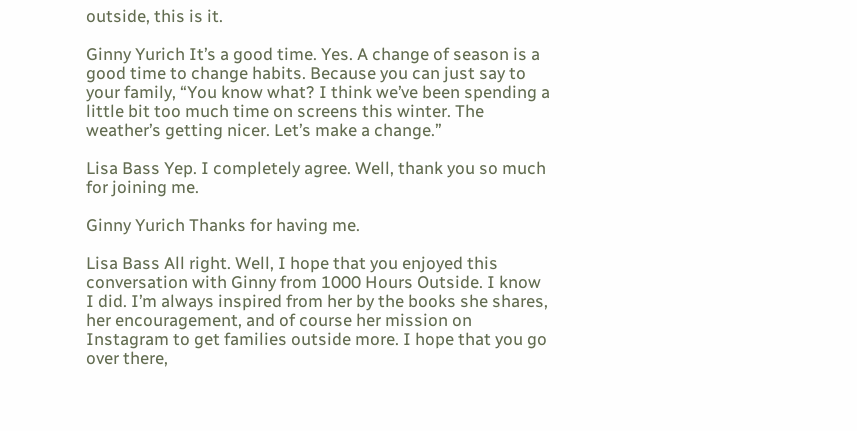outside, this is it.

Ginny Yurich It’s a good time. Yes. A change of season is a good time to change habits. Because you can just say to your family, “You know what? I think we’ve been spending a little bit too much time on screens this winter. The weather’s getting nicer. Let’s make a change.”

Lisa Bass Yep. I completely agree. Well, thank you so much for joining me.

Ginny Yurich Thanks for having me.

Lisa Bass All right. Well, I hope that you enjoyed this conversation with Ginny from 1000 Hours Outside. I know I did. I’m always inspired from her by the books she shares, her encouragement, and of course her mission on Instagram to get families outside more. I hope that you go over there,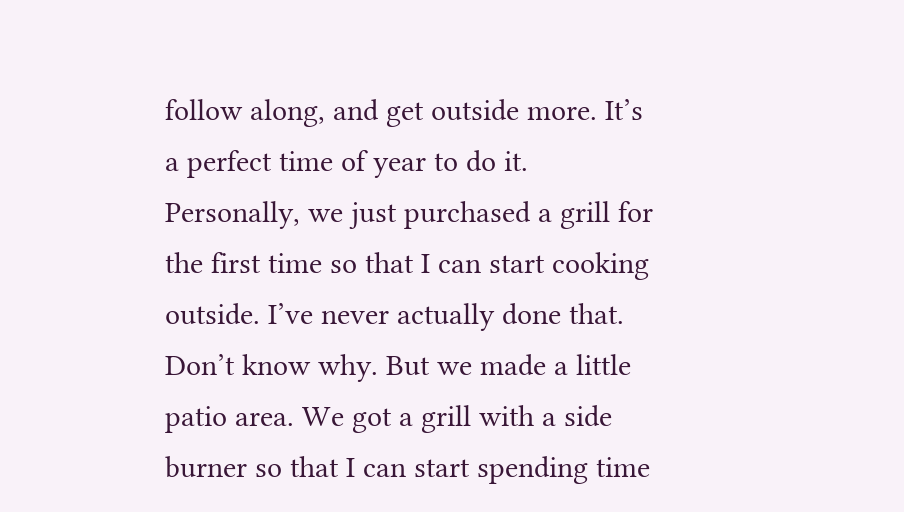follow along, and get outside more. It’s a perfect time of year to do it. Personally, we just purchased a grill for the first time so that I can start cooking outside. I’ve never actually done that. Don’t know why. But we made a little patio area. We got a grill with a side burner so that I can start spending time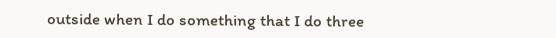outside when I do something that I do three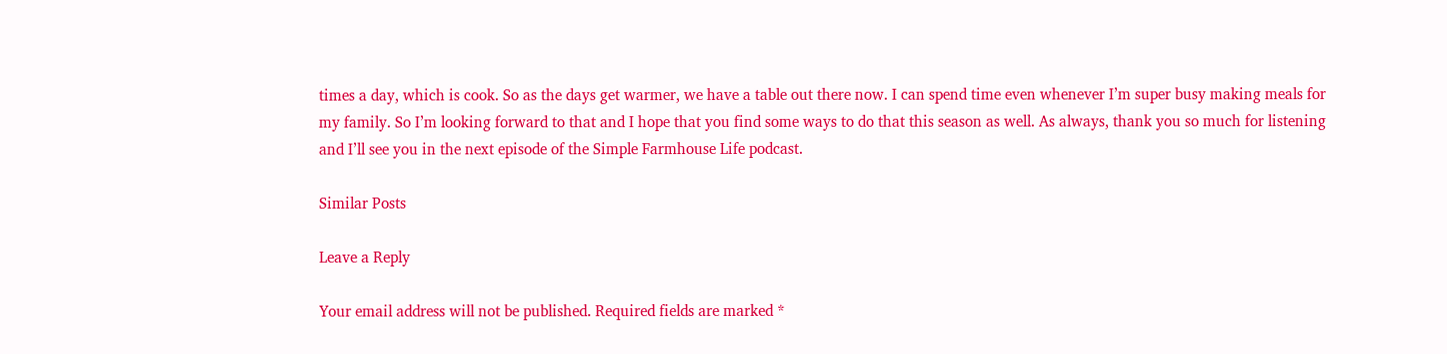times a day, which is cook. So as the days get warmer, we have a table out there now. I can spend time even whenever I’m super busy making meals for my family. So I’m looking forward to that and I hope that you find some ways to do that this season as well. As always, thank you so much for listening and I’ll see you in the next episode of the Simple Farmhouse Life podcast.

Similar Posts

Leave a Reply

Your email address will not be published. Required fields are marked *